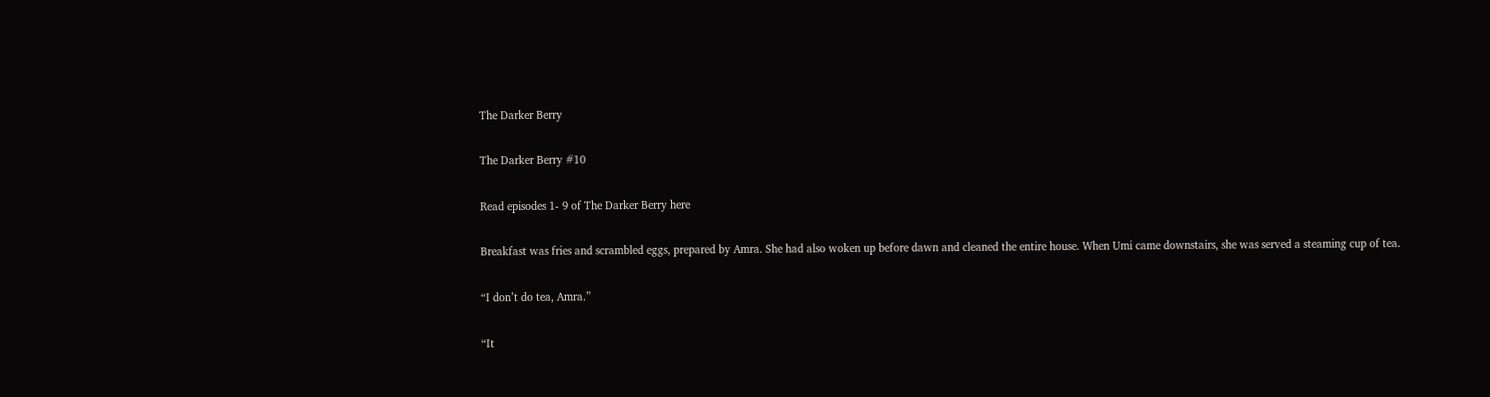The Darker Berry

The Darker Berry #10

Read episodes 1- 9 of The Darker Berry here

Breakfast was fries and scrambled eggs, prepared by Amra. She had also woken up before dawn and cleaned the entire house. When Umi came downstairs, she was served a steaming cup of tea.

“I don’t do tea, Amra.”

“It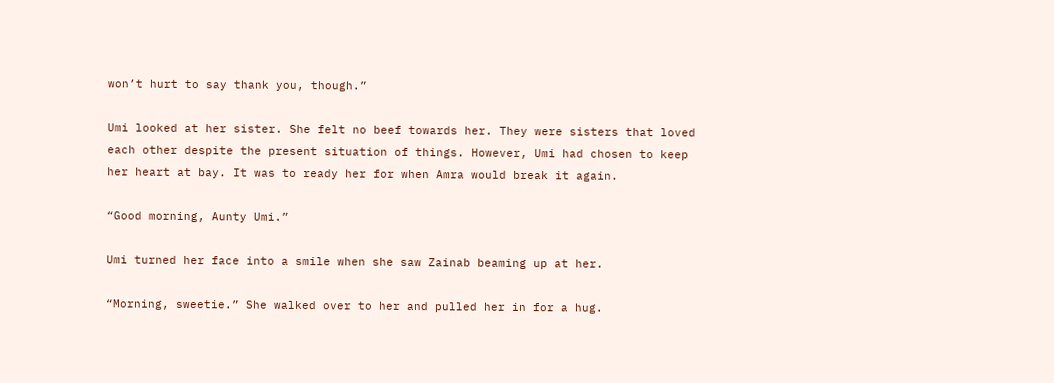won’t hurt to say thank you, though.”

Umi looked at her sister. She felt no beef towards her. They were sisters that loved each other despite the present situation of things. However, Umi had chosen to keep her heart at bay. It was to ready her for when Amra would break it again.

“Good morning, Aunty Umi.”

Umi turned her face into a smile when she saw Zainab beaming up at her.

“Morning, sweetie.” She walked over to her and pulled her in for a hug.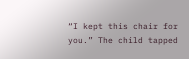“I kept this chair for you.” The child tapped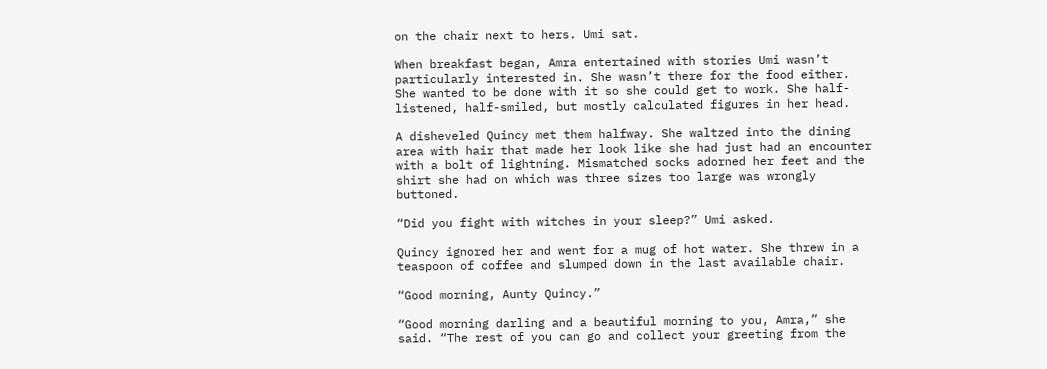on the chair next to hers. Umi sat.

When breakfast began, Amra entertained with stories Umi wasn’t particularly interested in. She wasn’t there for the food either. She wanted to be done with it so she could get to work. She half-listened, half-smiled, but mostly calculated figures in her head.

A disheveled Quincy met them halfway. She waltzed into the dining area with hair that made her look like she had just had an encounter with a bolt of lightning. Mismatched socks adorned her feet and the shirt she had on which was three sizes too large was wrongly buttoned.

“Did you fight with witches in your sleep?” Umi asked.

Quincy ignored her and went for a mug of hot water. She threw in a teaspoon of coffee and slumped down in the last available chair.

“Good morning, Aunty Quincy.”

“Good morning darling and a beautiful morning to you, Amra,” she said. “The rest of you can go and collect your greeting from the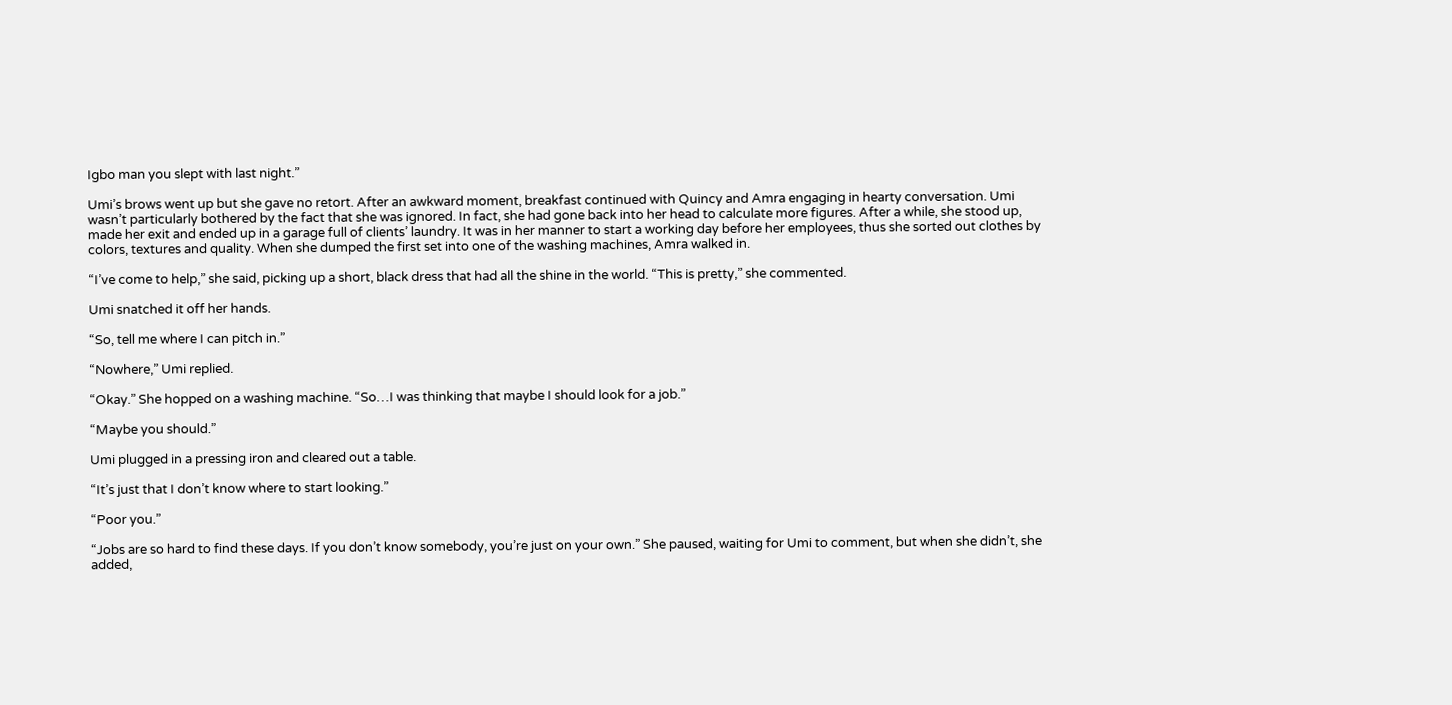Igbo man you slept with last night.”

Umi’s brows went up but she gave no retort. After an awkward moment, breakfast continued with Quincy and Amra engaging in hearty conversation. Umi wasn’t particularly bothered by the fact that she was ignored. In fact, she had gone back into her head to calculate more figures. After a while, she stood up, made her exit and ended up in a garage full of clients’ laundry. It was in her manner to start a working day before her employees, thus she sorted out clothes by colors, textures and quality. When she dumped the first set into one of the washing machines, Amra walked in.

“I’ve come to help,” she said, picking up a short, black dress that had all the shine in the world. “This is pretty,” she commented.

Umi snatched it off her hands.

“So, tell me where I can pitch in.”

“Nowhere,” Umi replied.

“Okay.” She hopped on a washing machine. “So…I was thinking that maybe I should look for a job.”

“Maybe you should.”

Umi plugged in a pressing iron and cleared out a table.

“It’s just that I don’t know where to start looking.”

“Poor you.”

“Jobs are so hard to find these days. If you don’t know somebody, you’re just on your own.” She paused, waiting for Umi to comment, but when she didn’t, she added,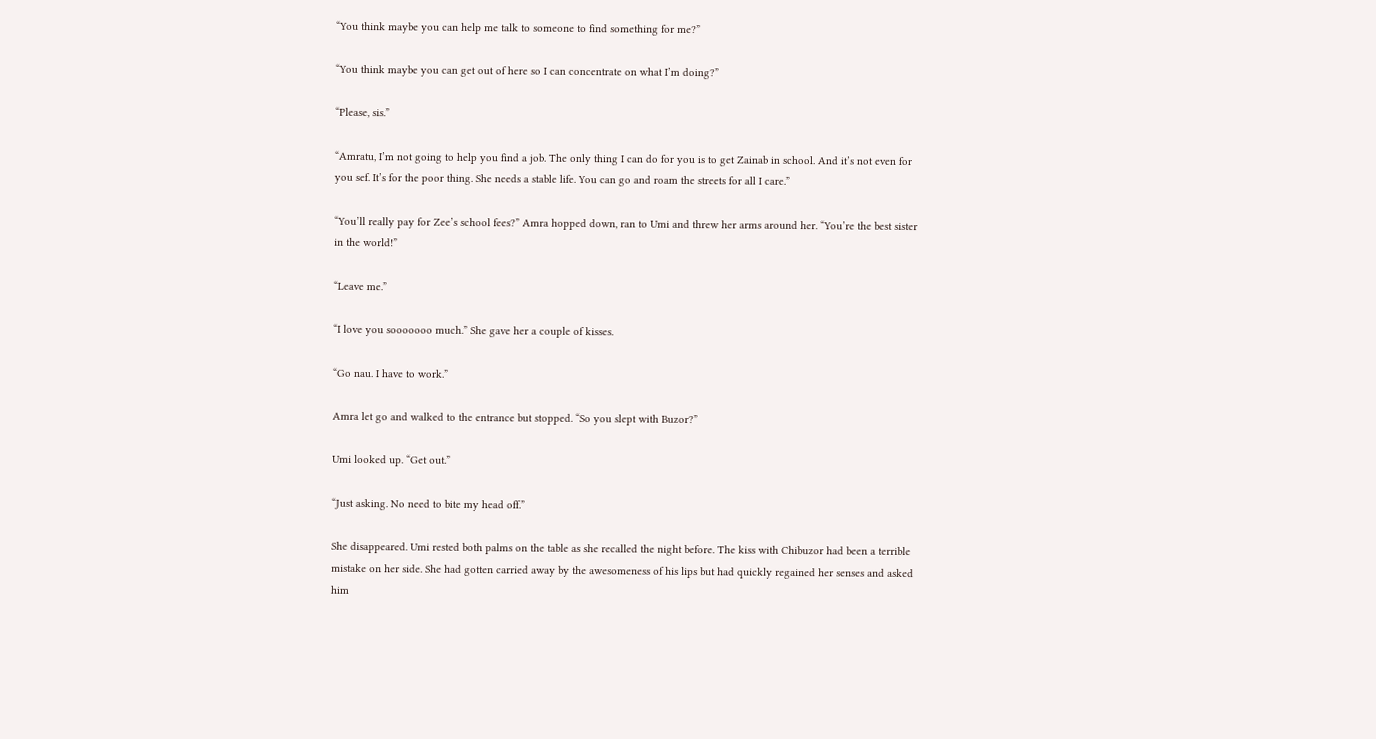“You think maybe you can help me talk to someone to find something for me?”

“You think maybe you can get out of here so I can concentrate on what I’m doing?”

“Please, sis.”

“Amratu, I’m not going to help you find a job. The only thing I can do for you is to get Zainab in school. And it’s not even for you sef. It’s for the poor thing. She needs a stable life. You can go and roam the streets for all I care.”

“You’ll really pay for Zee’s school fees?” Amra hopped down, ran to Umi and threw her arms around her. “You’re the best sister in the world!”

“Leave me.”

“I love you sooooooo much.” She gave her a couple of kisses.

“Go nau. I have to work.”

Amra let go and walked to the entrance but stopped. “So you slept with Buzor?”

Umi looked up. “Get out.”

“Just asking. No need to bite my head off.”

She disappeared. Umi rested both palms on the table as she recalled the night before. The kiss with Chibuzor had been a terrible mistake on her side. She had gotten carried away by the awesomeness of his lips but had quickly regained her senses and asked him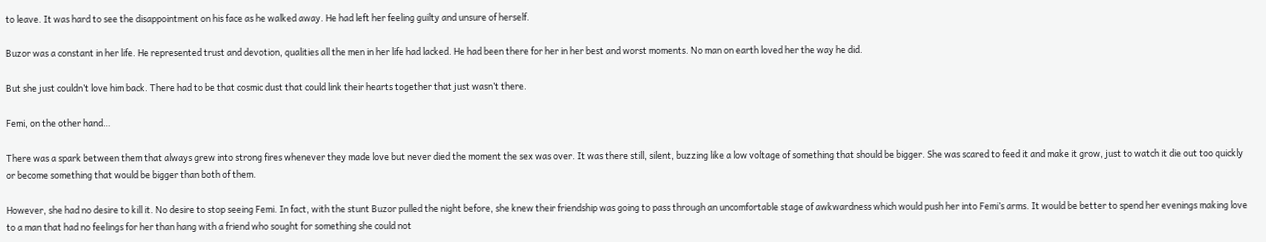to leave. It was hard to see the disappointment on his face as he walked away. He had left her feeling guilty and unsure of herself.

Buzor was a constant in her life. He represented trust and devotion, qualities all the men in her life had lacked. He had been there for her in her best and worst moments. No man on earth loved her the way he did.

But she just couldn’t love him back. There had to be that cosmic dust that could link their hearts together that just wasn’t there.

Femi, on the other hand…

There was a spark between them that always grew into strong fires whenever they made love but never died the moment the sex was over. It was there still, silent, buzzing like a low voltage of something that should be bigger. She was scared to feed it and make it grow, just to watch it die out too quickly or become something that would be bigger than both of them.

However, she had no desire to kill it. No desire to stop seeing Femi. In fact, with the stunt Buzor pulled the night before, she knew their friendship was going to pass through an uncomfortable stage of awkwardness which would push her into Femi’s arms. It would be better to spend her evenings making love to a man that had no feelings for her than hang with a friend who sought for something she could not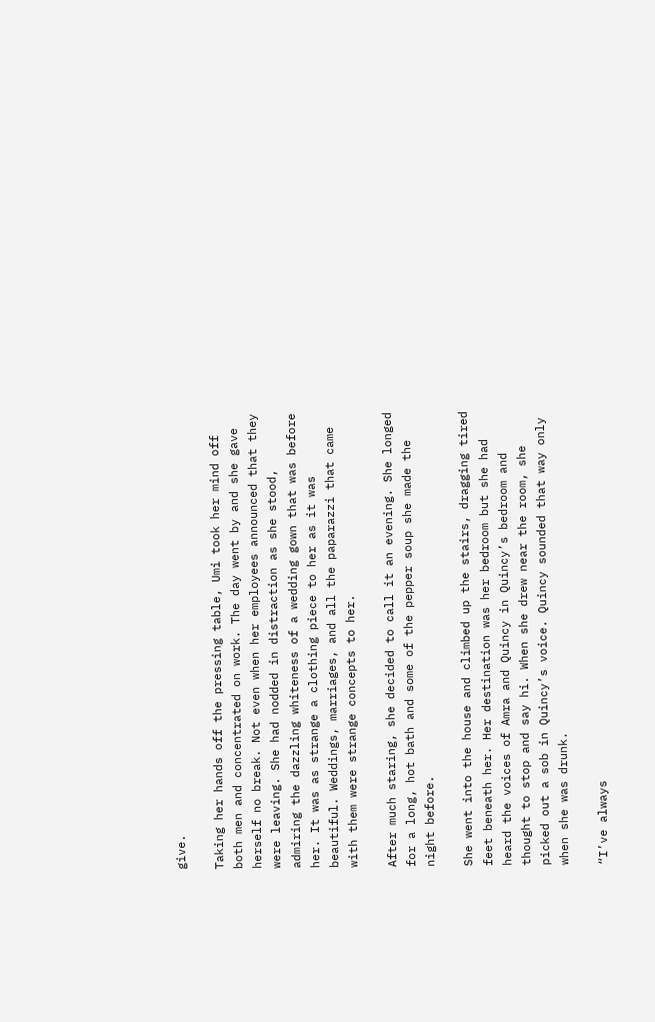give.

Taking her hands off the pressing table, Umi took her mind off both men and concentrated on work. The day went by and she gave herself no break. Not even when her employees announced that they were leaving. She had nodded in distraction as she stood, admiring the dazzling whiteness of a wedding gown that was before her. It was as strange a clothing piece to her as it was beautiful. Weddings, marriages, and all the paparazzi that came with them were strange concepts to her.

After much staring, she decided to call it an evening. She longed for a long, hot bath and some of the pepper soup she made the night before.

She went into the house and climbed up the stairs, dragging tired feet beneath her. Her destination was her bedroom but she had heard the voices of Amra and Quincy in Quincy’s bedroom and thought to stop and say hi. When she drew near the room, she picked out a sob in Quincy’s voice. Quincy sounded that way only when she was drunk.

“I’ve always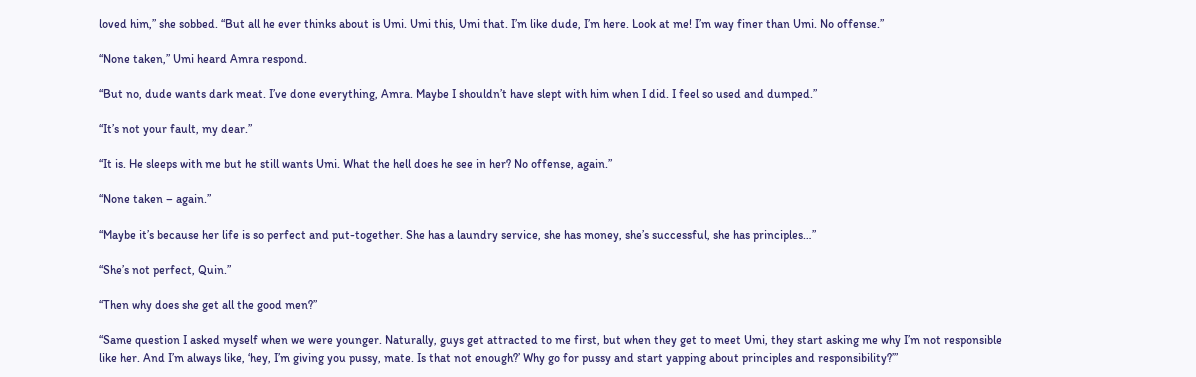loved him,” she sobbed. “But all he ever thinks about is Umi. Umi this, Umi that. I’m like dude, I’m here. Look at me! I’m way finer than Umi. No offense.”

“None taken,” Umi heard Amra respond.

“But no, dude wants dark meat. I’ve done everything, Amra. Maybe I shouldn’t have slept with him when I did. I feel so used and dumped.”

“It’s not your fault, my dear.”

“It is. He sleeps with me but he still wants Umi. What the hell does he see in her? No offense, again.”

“None taken – again.”

“Maybe it’s because her life is so perfect and put-together. She has a laundry service, she has money, she’s successful, she has principles…”

“She’s not perfect, Quin.”

“Then why does she get all the good men?”

“Same question I asked myself when we were younger. Naturally, guys get attracted to me first, but when they get to meet Umi, they start asking me why I’m not responsible like her. And I’m always like, ‘hey, I’m giving you pussy, mate. Is that not enough?’ Why go for pussy and start yapping about principles and responsibility?’”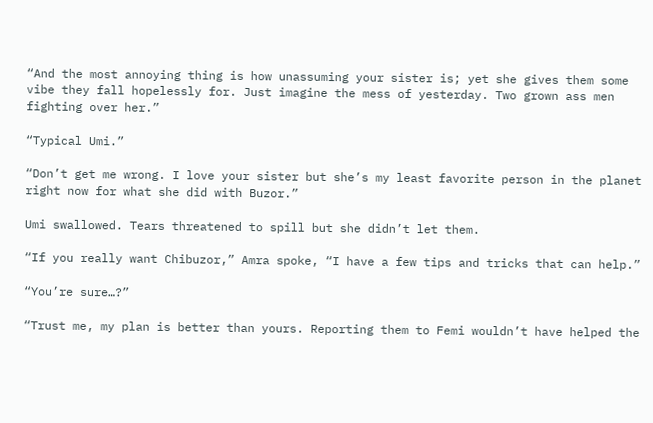“And the most annoying thing is how unassuming your sister is; yet she gives them some vibe they fall hopelessly for. Just imagine the mess of yesterday. Two grown ass men fighting over her.”

“Typical Umi.”

“Don’t get me wrong. I love your sister but she’s my least favorite person in the planet right now for what she did with Buzor.”

Umi swallowed. Tears threatened to spill but she didn’t let them.

“If you really want Chibuzor,” Amra spoke, “I have a few tips and tricks that can help.”

“You’re sure…?”

“Trust me, my plan is better than yours. Reporting them to Femi wouldn’t have helped the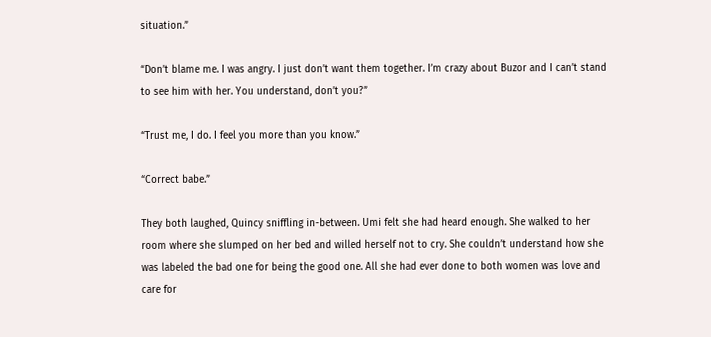situation.”

“Don’t blame me. I was angry. I just don’t want them together. I’m crazy about Buzor and I can’t stand to see him with her. You understand, don’t you?”

“Trust me, I do. I feel you more than you know.”

“Correct babe.”

They both laughed, Quincy sniffling in-between. Umi felt she had heard enough. She walked to her room where she slumped on her bed and willed herself not to cry. She couldn’t understand how she was labeled the bad one for being the good one. All she had ever done to both women was love and care for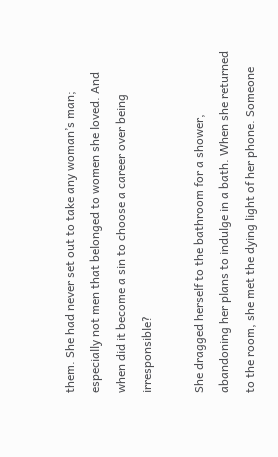them. She had never set out to take any woman’s man; especially not men that belonged to women she loved. And when did it become a sin to choose a career over being irresponsible?

She dragged herself to the bathroom for a shower, abandoning her plans to indulge in a bath. When she returned to the room, she met the dying light of her phone. Someone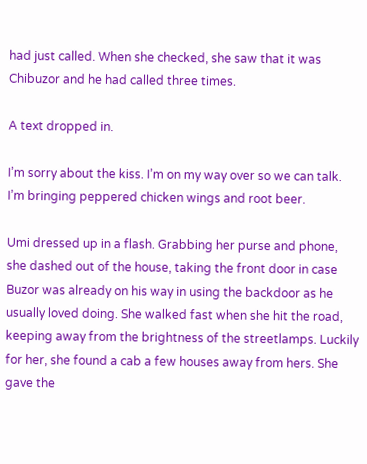had just called. When she checked, she saw that it was Chibuzor and he had called three times.

A text dropped in.

I’m sorry about the kiss. I’m on my way over so we can talk. I’m bringing peppered chicken wings and root beer.

Umi dressed up in a flash. Grabbing her purse and phone, she dashed out of the house, taking the front door in case Buzor was already on his way in using the backdoor as he usually loved doing. She walked fast when she hit the road, keeping away from the brightness of the streetlamps. Luckily for her, she found a cab a few houses away from hers. She gave the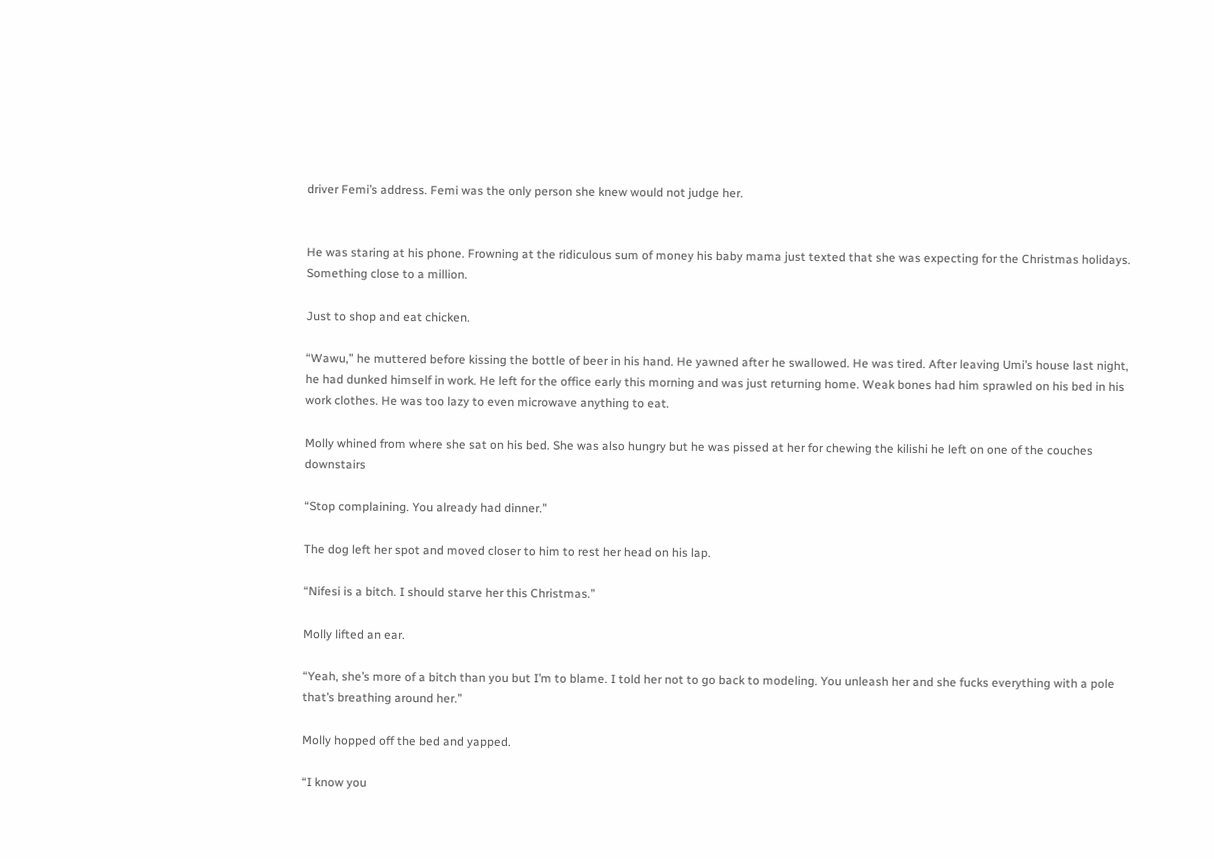driver Femi’s address. Femi was the only person she knew would not judge her.


He was staring at his phone. Frowning at the ridiculous sum of money his baby mama just texted that she was expecting for the Christmas holidays. Something close to a million.

Just to shop and eat chicken.

“Wawu,” he muttered before kissing the bottle of beer in his hand. He yawned after he swallowed. He was tired. After leaving Umi’s house last night, he had dunked himself in work. He left for the office early this morning and was just returning home. Weak bones had him sprawled on his bed in his work clothes. He was too lazy to even microwave anything to eat.

Molly whined from where she sat on his bed. She was also hungry but he was pissed at her for chewing the kilishi he left on one of the couches downstairs

“Stop complaining. You already had dinner.”

The dog left her spot and moved closer to him to rest her head on his lap.

“Nifesi is a bitch. I should starve her this Christmas.”

Molly lifted an ear.

“Yeah, she’s more of a bitch than you but I’m to blame. I told her not to go back to modeling. You unleash her and she fucks everything with a pole that’s breathing around her.”

Molly hopped off the bed and yapped.

“I know you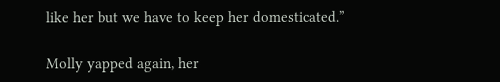like her but we have to keep her domesticated.”

Molly yapped again, her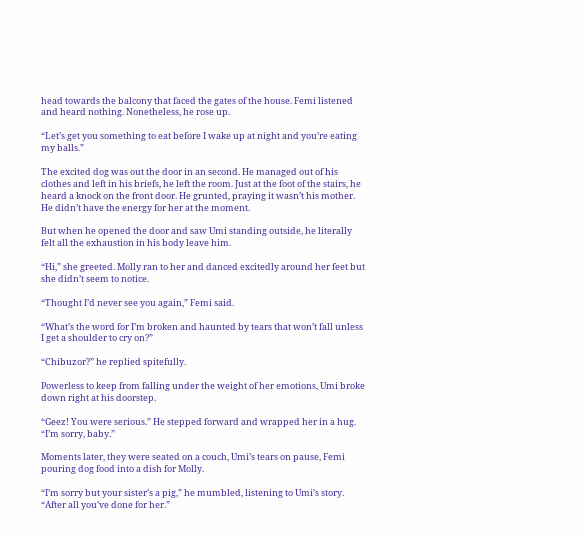head towards the balcony that faced the gates of the house. Femi listened and heard nothing. Nonetheless, he rose up.

“Let’s get you something to eat before I wake up at night and you’re eating my balls.”

The excited dog was out the door in an second. He managed out of his clothes and left in his briefs, he left the room. Just at the foot of the stairs, he heard a knock on the front door. He grunted, praying it wasn’t his mother. He didn’t have the energy for her at the moment.

But when he opened the door and saw Umi standing outside, he literally felt all the exhaustion in his body leave him.

“Hi,” she greeted. Molly ran to her and danced excitedly around her feet but she didn’t seem to notice.

“Thought I’d never see you again,” Femi said.

“What’s the word for I’m broken and haunted by tears that won’t fall unless I get a shoulder to cry on?”

“Chibuzor?” he replied spitefully.

Powerless to keep from falling under the weight of her emotions, Umi broke down right at his doorstep.

“Geez! You were serious.” He stepped forward and wrapped her in a hug. “I’m sorry, baby.”

Moments later, they were seated on a couch, Umi’s tears on pause, Femi pouring dog food into a dish for Molly.

“I’m sorry but your sister’s a pig,” he mumbled, listening to Umi’s story. “After all you’ve done for her.”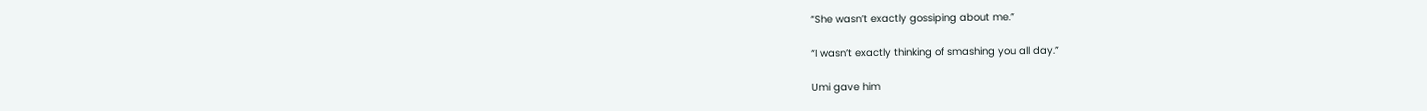“She wasn’t exactly gossiping about me.”

“I wasn’t exactly thinking of smashing you all day.”

Umi gave him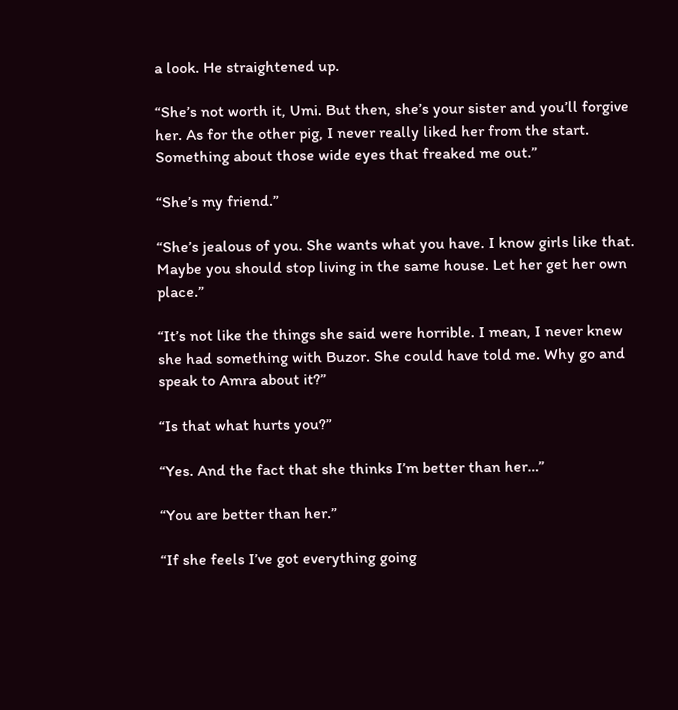a look. He straightened up.

“She’s not worth it, Umi. But then, she’s your sister and you’ll forgive her. As for the other pig, I never really liked her from the start. Something about those wide eyes that freaked me out.”

“She’s my friend.”

“She’s jealous of you. She wants what you have. I know girls like that. Maybe you should stop living in the same house. Let her get her own place.”

“It’s not like the things she said were horrible. I mean, I never knew she had something with Buzor. She could have told me. Why go and speak to Amra about it?”

“Is that what hurts you?”

“Yes. And the fact that she thinks I’m better than her…”

“You are better than her.”

“If she feels I’ve got everything going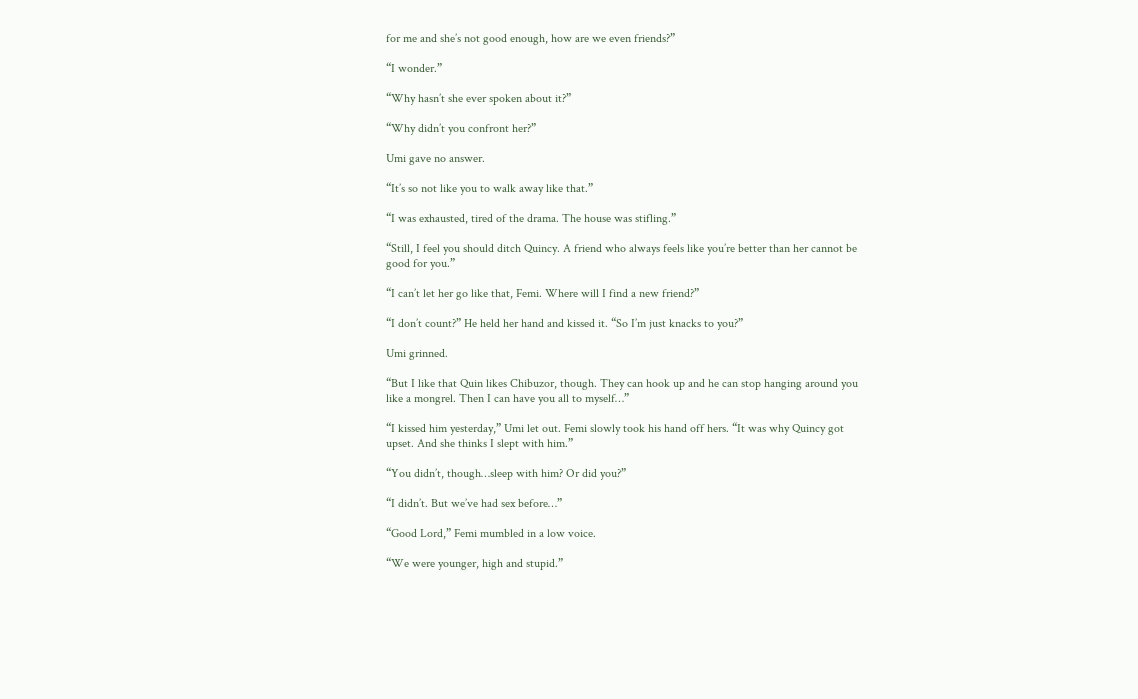for me and she’s not good enough, how are we even friends?”

“I wonder.”

“Why hasn’t she ever spoken about it?”

“Why didn’t you confront her?”

Umi gave no answer.

“It’s so not like you to walk away like that.”

“I was exhausted, tired of the drama. The house was stifling.”

“Still, I feel you should ditch Quincy. A friend who always feels like you’re better than her cannot be good for you.”

“I can’t let her go like that, Femi. Where will I find a new friend?”

“I don’t count?” He held her hand and kissed it. “So I’m just knacks to you?”

Umi grinned.

“But I like that Quin likes Chibuzor, though. They can hook up and he can stop hanging around you like a mongrel. Then I can have you all to myself…”

“I kissed him yesterday,” Umi let out. Femi slowly took his hand off hers. “It was why Quincy got upset. And she thinks I slept with him.”

“You didn’t, though…sleep with him? Or did you?”

“I didn’t. But we’ve had sex before…”

“Good Lord,” Femi mumbled in a low voice.

“We were younger, high and stupid.”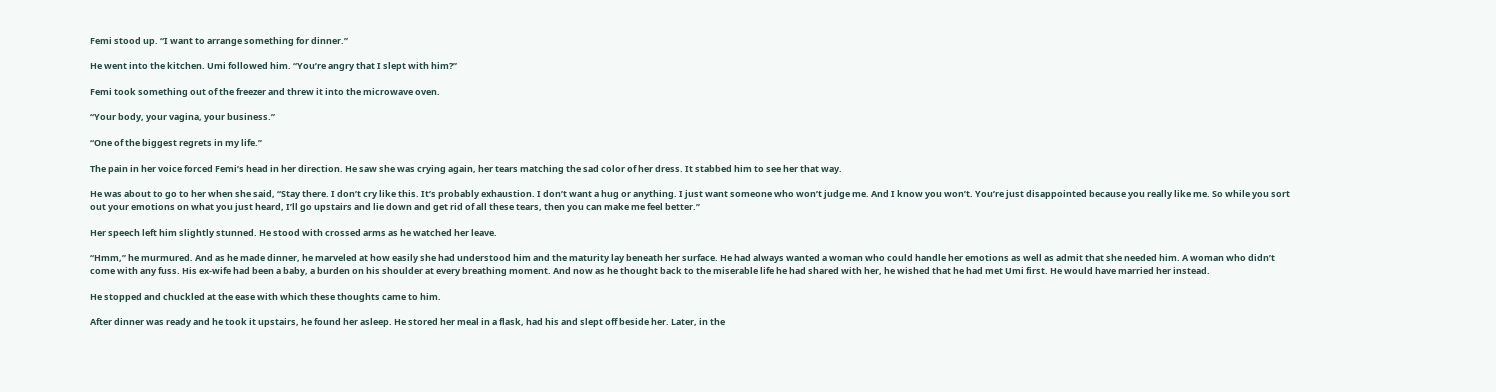Femi stood up. “I want to arrange something for dinner.”

He went into the kitchen. Umi followed him. “You’re angry that I slept with him?”

Femi took something out of the freezer and threw it into the microwave oven.

“Your body, your vagina, your business.”

“One of the biggest regrets in my life.”

The pain in her voice forced Femi’s head in her direction. He saw she was crying again, her tears matching the sad color of her dress. It stabbed him to see her that way.

He was about to go to her when she said, “Stay there. I don’t cry like this. It’s probably exhaustion. I don’t want a hug or anything. I just want someone who won’t judge me. And I know you won’t. You’re just disappointed because you really like me. So while you sort out your emotions on what you just heard, I’ll go upstairs and lie down and get rid of all these tears, then you can make me feel better.”

Her speech left him slightly stunned. He stood with crossed arms as he watched her leave.

“Hmm,” he murmured. And as he made dinner, he marveled at how easily she had understood him and the maturity lay beneath her surface. He had always wanted a woman who could handle her emotions as well as admit that she needed him. A woman who didn’t come with any fuss. His ex-wife had been a baby, a burden on his shoulder at every breathing moment. And now as he thought back to the miserable life he had shared with her, he wished that he had met Umi first. He would have married her instead.

He stopped and chuckled at the ease with which these thoughts came to him.

After dinner was ready and he took it upstairs, he found her asleep. He stored her meal in a flask, had his and slept off beside her. Later, in the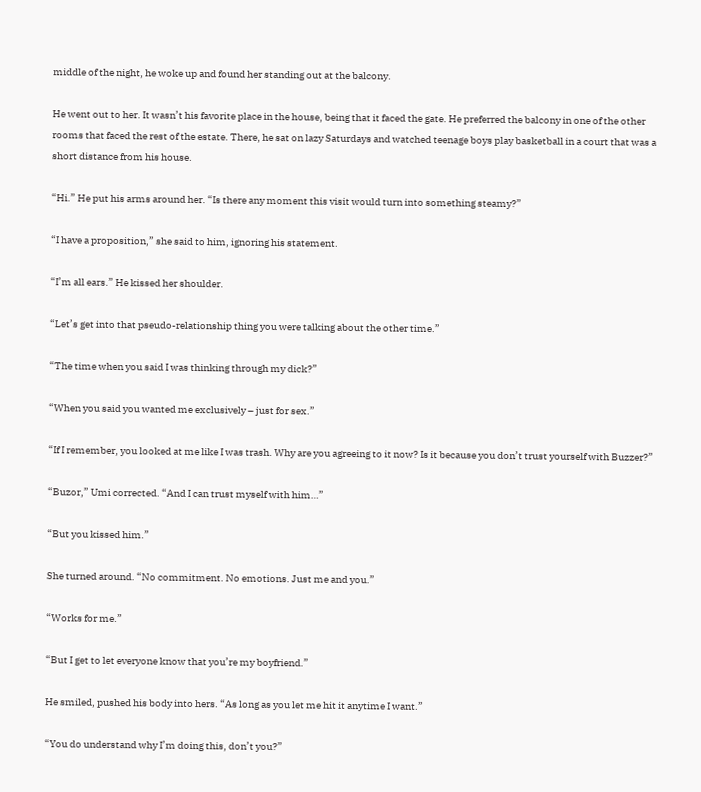middle of the night, he woke up and found her standing out at the balcony.

He went out to her. It wasn’t his favorite place in the house, being that it faced the gate. He preferred the balcony in one of the other rooms that faced the rest of the estate. There, he sat on lazy Saturdays and watched teenage boys play basketball in a court that was a short distance from his house.

“Hi.” He put his arms around her. “Is there any moment this visit would turn into something steamy?”

“I have a proposition,” she said to him, ignoring his statement.

“I’m all ears.” He kissed her shoulder.

“Let’s get into that pseudo-relationship thing you were talking about the other time.”

“The time when you said I was thinking through my dick?”

“When you said you wanted me exclusively – just for sex.”

“If I remember, you looked at me like I was trash. Why are you agreeing to it now? Is it because you don’t trust yourself with Buzzer?”

“Buzor,” Umi corrected. “And I can trust myself with him…”

“But you kissed him.”

She turned around. “No commitment. No emotions. Just me and you.”

“Works for me.”

“But I get to let everyone know that you’re my boyfriend.”

He smiled, pushed his body into hers. “As long as you let me hit it anytime I want.”

“You do understand why I’m doing this, don’t you?”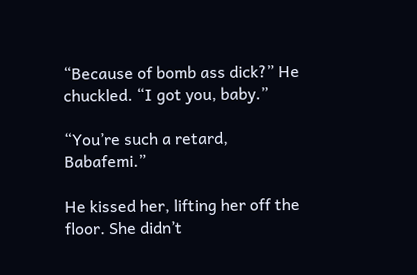“Because of bomb ass dick?” He chuckled. “I got you, baby.”

“You’re such a retard, Babafemi.”

He kissed her, lifting her off the floor. She didn’t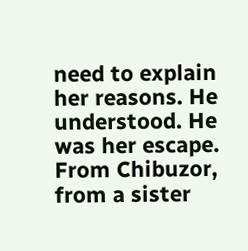need to explain her reasons. He understood. He was her escape. From Chibuzor, from a sister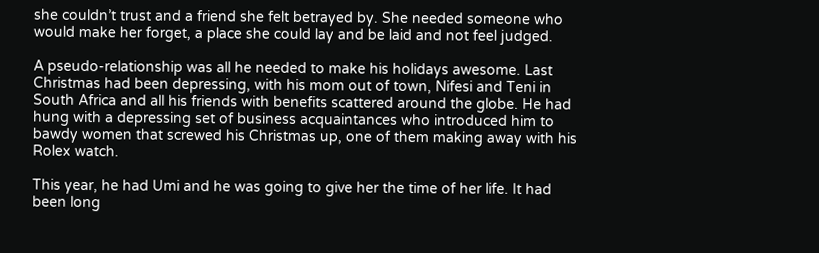she couldn’t trust and a friend she felt betrayed by. She needed someone who would make her forget, a place she could lay and be laid and not feel judged.

A pseudo-relationship was all he needed to make his holidays awesome. Last Christmas had been depressing, with his mom out of town, Nifesi and Teni in South Africa and all his friends with benefits scattered around the globe. He had hung with a depressing set of business acquaintances who introduced him to bawdy women that screwed his Christmas up, one of them making away with his Rolex watch.

This year, he had Umi and he was going to give her the time of her life. It had been long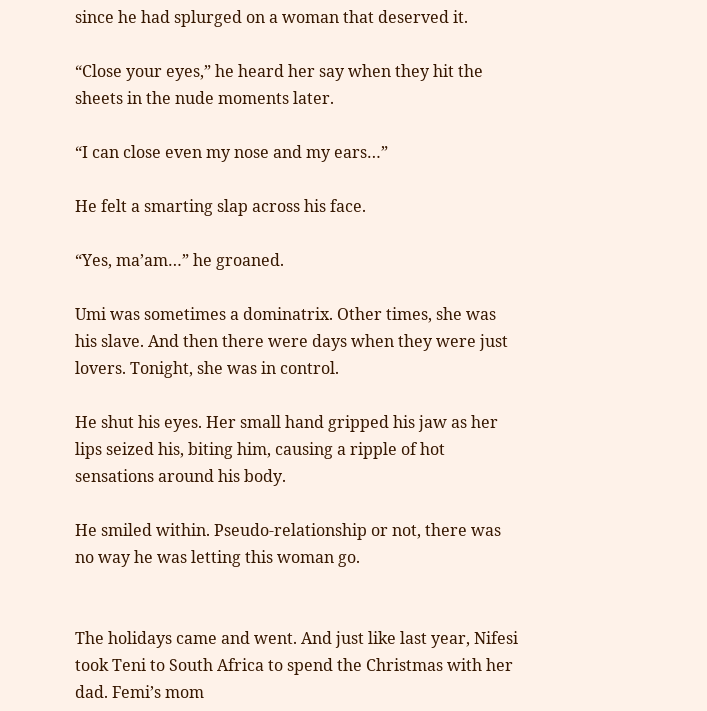since he had splurged on a woman that deserved it.

“Close your eyes,” he heard her say when they hit the sheets in the nude moments later.

“I can close even my nose and my ears…”

He felt a smarting slap across his face.

“Yes, ma’am…” he groaned.

Umi was sometimes a dominatrix. Other times, she was his slave. And then there were days when they were just lovers. Tonight, she was in control.

He shut his eyes. Her small hand gripped his jaw as her lips seized his, biting him, causing a ripple of hot sensations around his body.

He smiled within. Pseudo-relationship or not, there was no way he was letting this woman go.


The holidays came and went. And just like last year, Nifesi took Teni to South Africa to spend the Christmas with her dad. Femi’s mom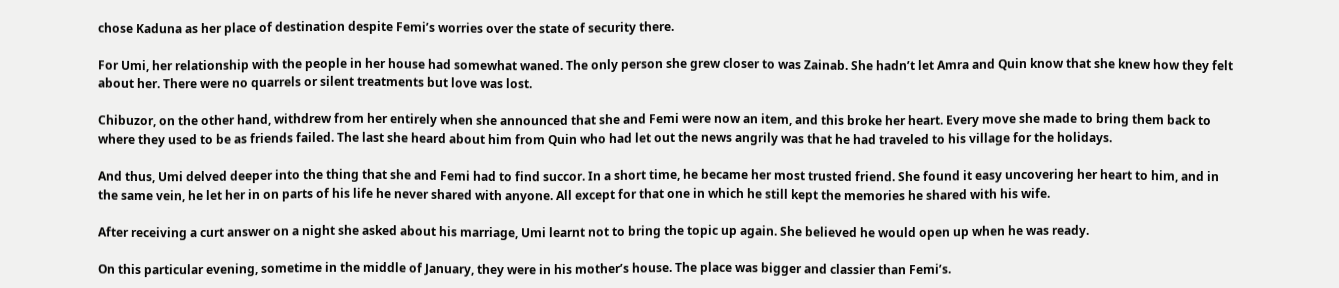chose Kaduna as her place of destination despite Femi’s worries over the state of security there.

For Umi, her relationship with the people in her house had somewhat waned. The only person she grew closer to was Zainab. She hadn’t let Amra and Quin know that she knew how they felt about her. There were no quarrels or silent treatments but love was lost.

Chibuzor, on the other hand, withdrew from her entirely when she announced that she and Femi were now an item, and this broke her heart. Every move she made to bring them back to where they used to be as friends failed. The last she heard about him from Quin who had let out the news angrily was that he had traveled to his village for the holidays.

And thus, Umi delved deeper into the thing that she and Femi had to find succor. In a short time, he became her most trusted friend. She found it easy uncovering her heart to him, and in the same vein, he let her in on parts of his life he never shared with anyone. All except for that one in which he still kept the memories he shared with his wife.

After receiving a curt answer on a night she asked about his marriage, Umi learnt not to bring the topic up again. She believed he would open up when he was ready.

On this particular evening, sometime in the middle of January, they were in his mother’s house. The place was bigger and classier than Femi’s.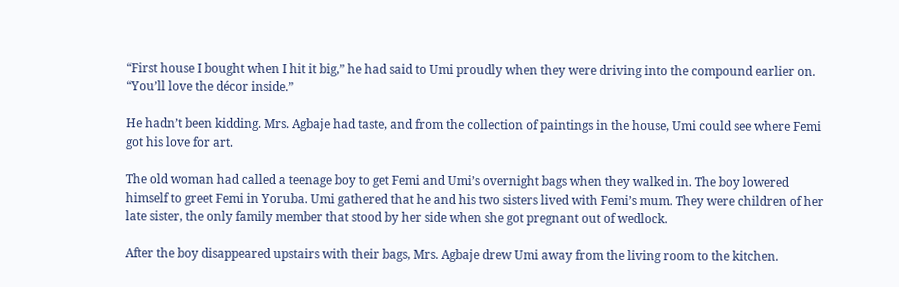“First house I bought when I hit it big,” he had said to Umi proudly when they were driving into the compound earlier on. “You’ll love the décor inside.”

He hadn’t been kidding. Mrs. Agbaje had taste, and from the collection of paintings in the house, Umi could see where Femi got his love for art.

The old woman had called a teenage boy to get Femi and Umi’s overnight bags when they walked in. The boy lowered himself to greet Femi in Yoruba. Umi gathered that he and his two sisters lived with Femi’s mum. They were children of her late sister, the only family member that stood by her side when she got pregnant out of wedlock.

After the boy disappeared upstairs with their bags, Mrs. Agbaje drew Umi away from the living room to the kitchen.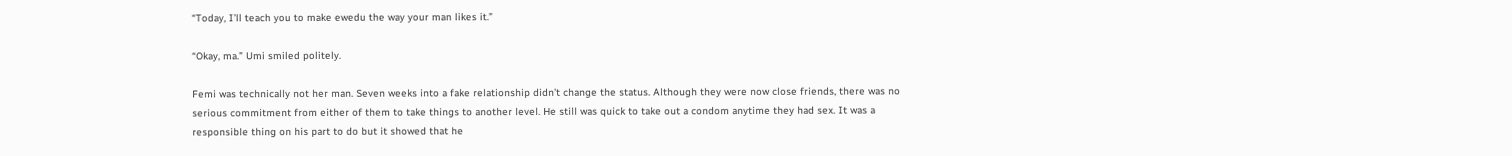“Today, I’ll teach you to make ewedu the way your man likes it.”

“Okay, ma.” Umi smiled politely.

Femi was technically not her man. Seven weeks into a fake relationship didn’t change the status. Although they were now close friends, there was no serious commitment from either of them to take things to another level. He still was quick to take out a condom anytime they had sex. It was a responsible thing on his part to do but it showed that he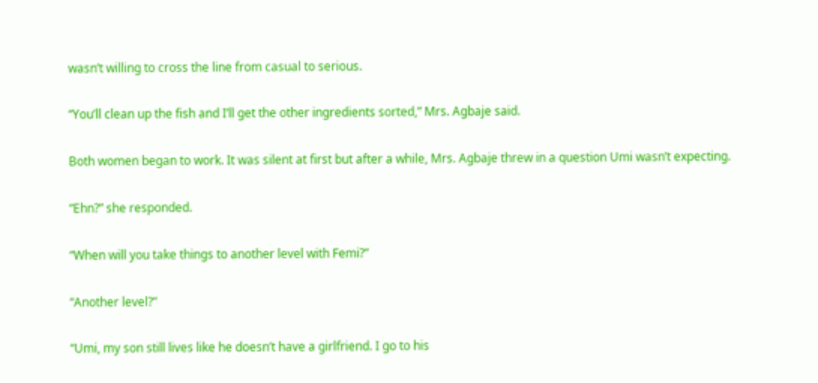wasn’t willing to cross the line from casual to serious.

“You’ll clean up the fish and I’ll get the other ingredients sorted,” Mrs. Agbaje said.

Both women began to work. It was silent at first but after a while, Mrs. Agbaje threw in a question Umi wasn’t expecting.

“Ehn?” she responded.

“When will you take things to another level with Femi?”

“Another level?”

“Umi, my son still lives like he doesn’t have a girlfriend. I go to his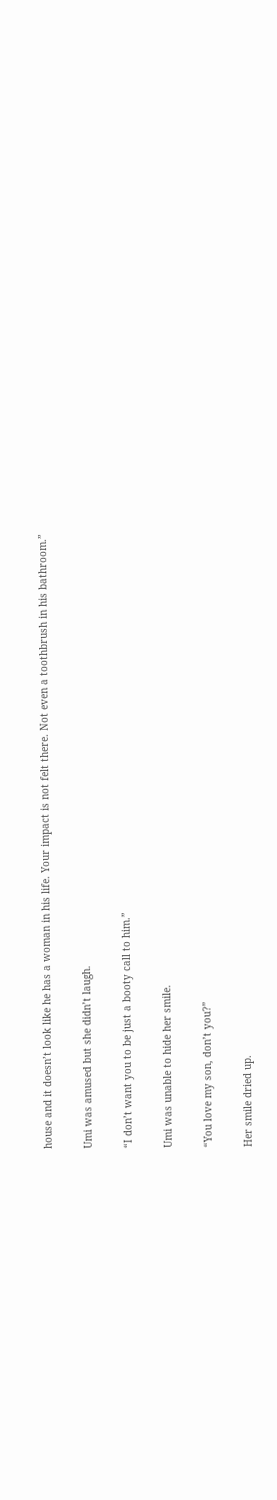house and it doesn’t look like he has a woman in his life. Your impact is not felt there. Not even a toothbrush in his bathroom.”

Umi was amused but she didn’t laugh.

“I don’t want you to be just a booty call to him.”

Umi was unable to hide her smile.

“You love my son, don’t you?”

Her smile dried up.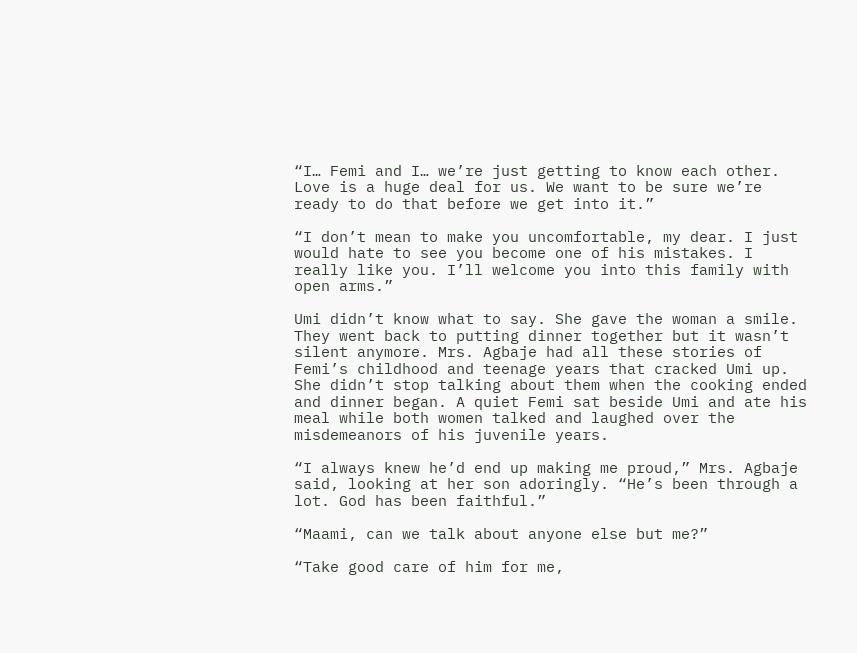“I… Femi and I… we’re just getting to know each other. Love is a huge deal for us. We want to be sure we’re ready to do that before we get into it.”

“I don’t mean to make you uncomfortable, my dear. I just would hate to see you become one of his mistakes. I really like you. I’ll welcome you into this family with open arms.”

Umi didn’t know what to say. She gave the woman a smile. They went back to putting dinner together but it wasn’t silent anymore. Mrs. Agbaje had all these stories of Femi’s childhood and teenage years that cracked Umi up. She didn’t stop talking about them when the cooking ended and dinner began. A quiet Femi sat beside Umi and ate his meal while both women talked and laughed over the misdemeanors of his juvenile years.

“I always knew he’d end up making me proud,” Mrs. Agbaje said, looking at her son adoringly. “He’s been through a lot. God has been faithful.”

“Maami, can we talk about anyone else but me?”

“Take good care of him for me,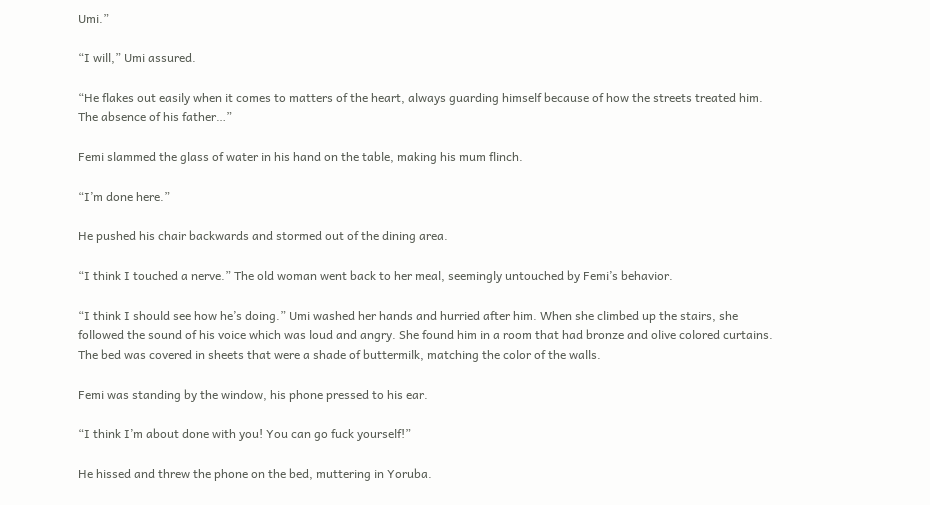Umi.”

“I will,” Umi assured.

“He flakes out easily when it comes to matters of the heart, always guarding himself because of how the streets treated him. The absence of his father…”

Femi slammed the glass of water in his hand on the table, making his mum flinch.

“I’m done here.”

He pushed his chair backwards and stormed out of the dining area.

“I think I touched a nerve.” The old woman went back to her meal, seemingly untouched by Femi’s behavior.

“I think I should see how he’s doing.” Umi washed her hands and hurried after him. When she climbed up the stairs, she followed the sound of his voice which was loud and angry. She found him in a room that had bronze and olive colored curtains. The bed was covered in sheets that were a shade of buttermilk, matching the color of the walls.

Femi was standing by the window, his phone pressed to his ear.

“I think I’m about done with you! You can go fuck yourself!”

He hissed and threw the phone on the bed, muttering in Yoruba.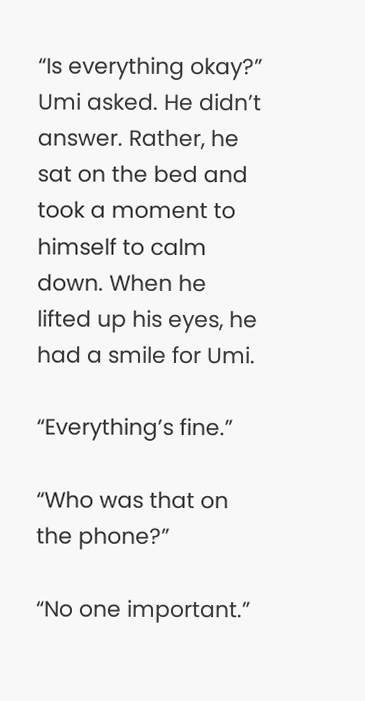“Is everything okay?” Umi asked. He didn’t answer. Rather, he sat on the bed and took a moment to himself to calm down. When he lifted up his eyes, he had a smile for Umi.

“Everything’s fine.”

“Who was that on the phone?”

“No one important.”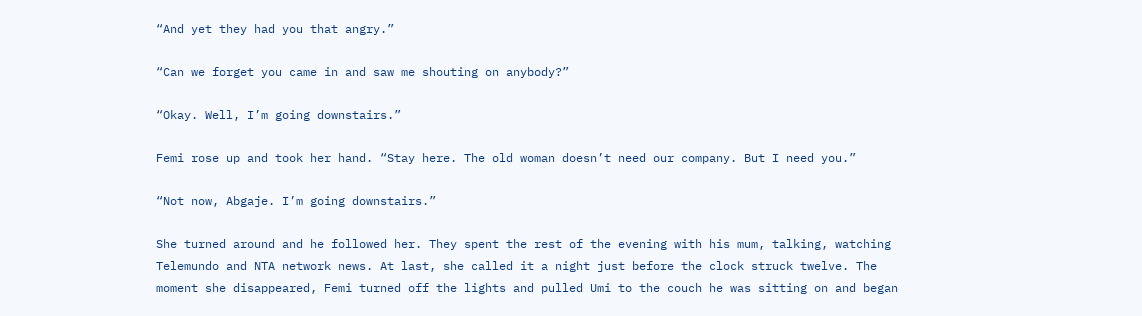“And yet they had you that angry.”

“Can we forget you came in and saw me shouting on anybody?”

“Okay. Well, I’m going downstairs.”

Femi rose up and took her hand. “Stay here. The old woman doesn’t need our company. But I need you.”

“Not now, Abgaje. I’m going downstairs.”

She turned around and he followed her. They spent the rest of the evening with his mum, talking, watching Telemundo and NTA network news. At last, she called it a night just before the clock struck twelve. The moment she disappeared, Femi turned off the lights and pulled Umi to the couch he was sitting on and began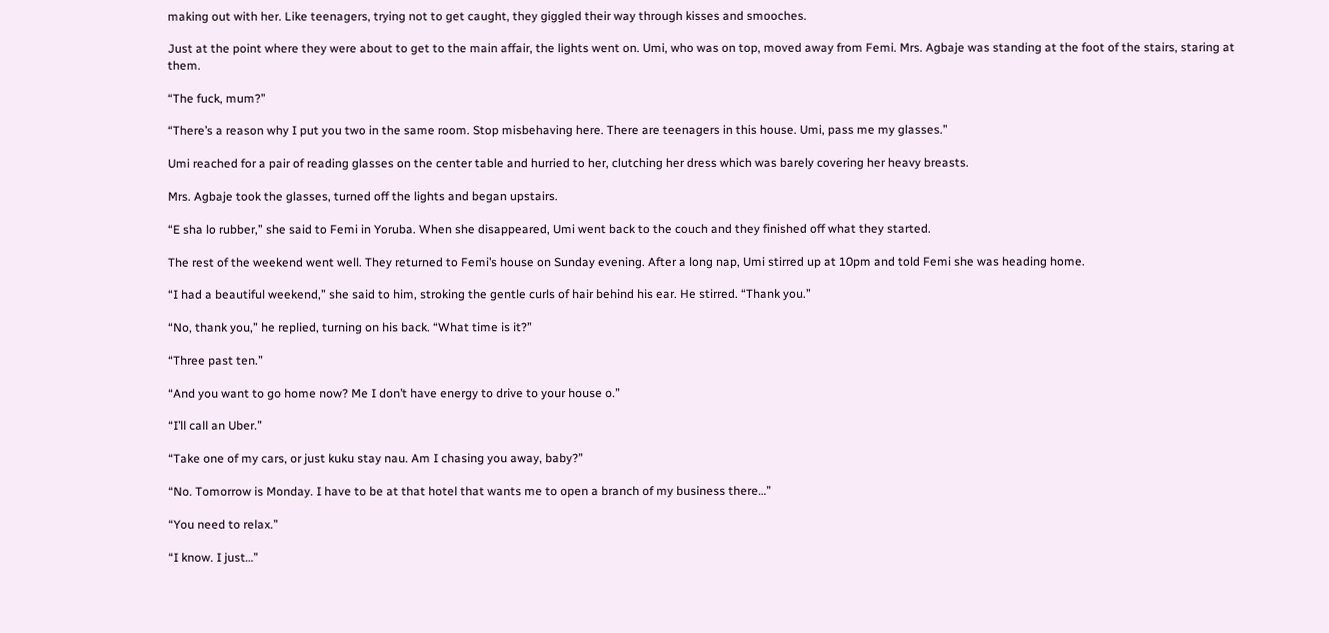making out with her. Like teenagers, trying not to get caught, they giggled their way through kisses and smooches.

Just at the point where they were about to get to the main affair, the lights went on. Umi, who was on top, moved away from Femi. Mrs. Agbaje was standing at the foot of the stairs, staring at them.

“The fuck, mum?”

“There’s a reason why I put you two in the same room. Stop misbehaving here. There are teenagers in this house. Umi, pass me my glasses.”

Umi reached for a pair of reading glasses on the center table and hurried to her, clutching her dress which was barely covering her heavy breasts.

Mrs. Agbaje took the glasses, turned off the lights and began upstairs.

“E sha lo rubber,” she said to Femi in Yoruba. When she disappeared, Umi went back to the couch and they finished off what they started.

The rest of the weekend went well. They returned to Femi’s house on Sunday evening. After a long nap, Umi stirred up at 10pm and told Femi she was heading home.

“I had a beautiful weekend,” she said to him, stroking the gentle curls of hair behind his ear. He stirred. “Thank you.”

“No, thank you,” he replied, turning on his back. “What time is it?”

“Three past ten.”

“And you want to go home now? Me I don’t have energy to drive to your house o.”

“I’ll call an Uber.”

“Take one of my cars, or just kuku stay nau. Am I chasing you away, baby?”

“No. Tomorrow is Monday. I have to be at that hotel that wants me to open a branch of my business there…”

“You need to relax.”

“I know. I just…”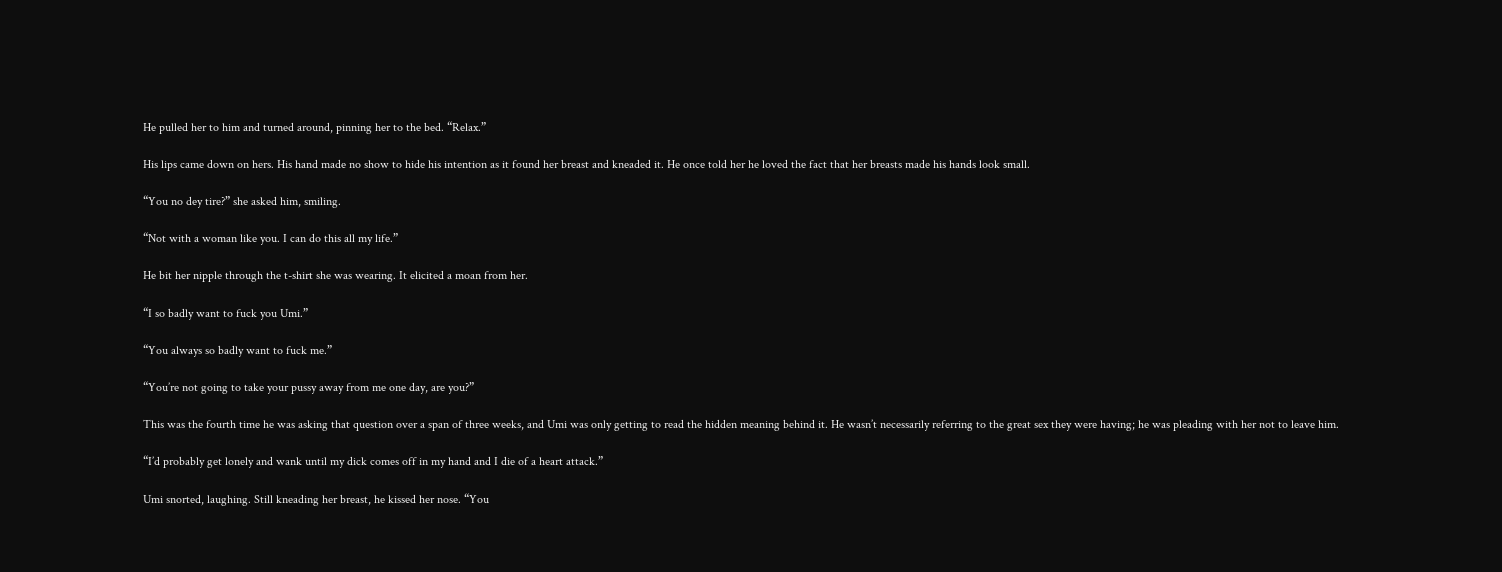He pulled her to him and turned around, pinning her to the bed. “Relax.”

His lips came down on hers. His hand made no show to hide his intention as it found her breast and kneaded it. He once told her he loved the fact that her breasts made his hands look small.

“You no dey tire?” she asked him, smiling.

“Not with a woman like you. I can do this all my life.”

He bit her nipple through the t-shirt she was wearing. It elicited a moan from her.

“I so badly want to fuck you Umi.”

“You always so badly want to fuck me.”

“You’re not going to take your pussy away from me one day, are you?”

This was the fourth time he was asking that question over a span of three weeks, and Umi was only getting to read the hidden meaning behind it. He wasn’t necessarily referring to the great sex they were having; he was pleading with her not to leave him.

“I’d probably get lonely and wank until my dick comes off in my hand and I die of a heart attack.”

Umi snorted, laughing. Still kneading her breast, he kissed her nose. “You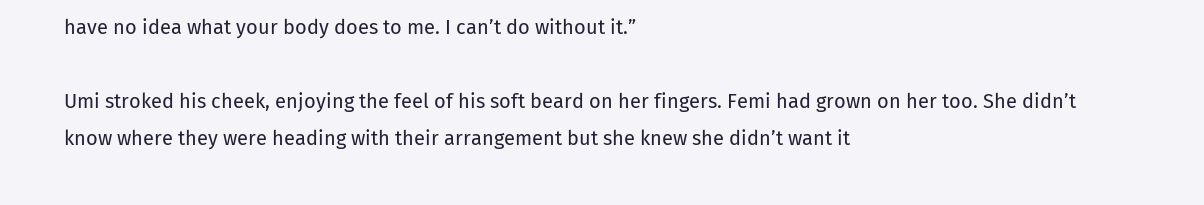have no idea what your body does to me. I can’t do without it.”

Umi stroked his cheek, enjoying the feel of his soft beard on her fingers. Femi had grown on her too. She didn’t know where they were heading with their arrangement but she knew she didn’t want it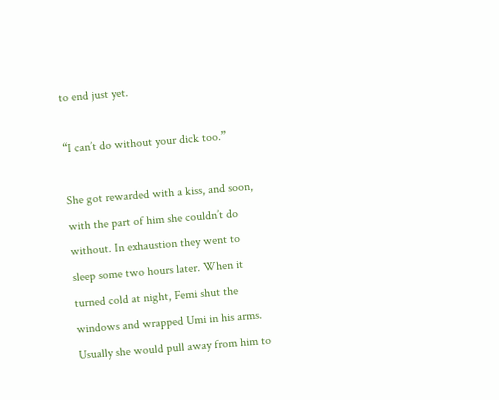to end just yet.

“I can’t do without your dick too.”

She got rewarded with a kiss, and soon, with the part of him she couldn’t do without. In exhaustion they went to sleep some two hours later. When it turned cold at night, Femi shut the windows and wrapped Umi in his arms. Usually she would pull away from him to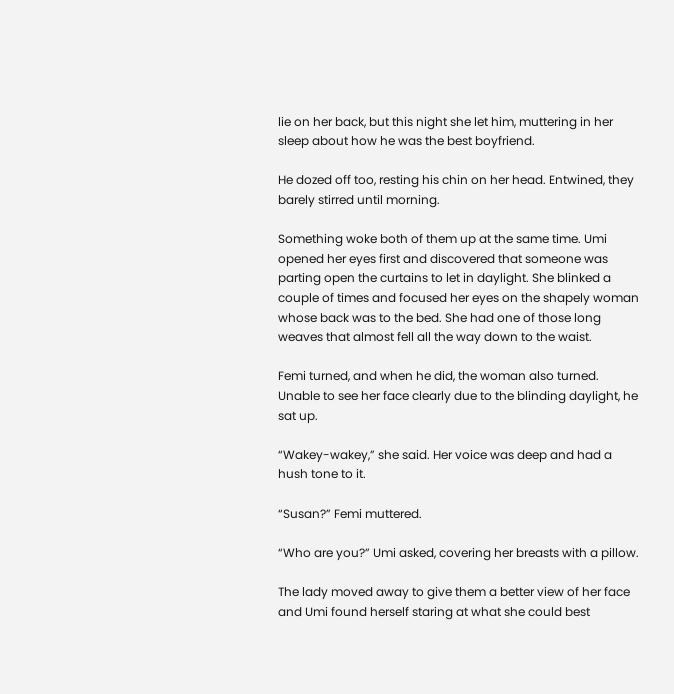lie on her back, but this night she let him, muttering in her sleep about how he was the best boyfriend.

He dozed off too, resting his chin on her head. Entwined, they barely stirred until morning.

Something woke both of them up at the same time. Umi opened her eyes first and discovered that someone was parting open the curtains to let in daylight. She blinked a couple of times and focused her eyes on the shapely woman whose back was to the bed. She had one of those long weaves that almost fell all the way down to the waist.

Femi turned, and when he did, the woman also turned. Unable to see her face clearly due to the blinding daylight, he sat up.

“Wakey-wakey,” she said. Her voice was deep and had a hush tone to it.

“Susan?” Femi muttered.

“Who are you?” Umi asked, covering her breasts with a pillow.

The lady moved away to give them a better view of her face and Umi found herself staring at what she could best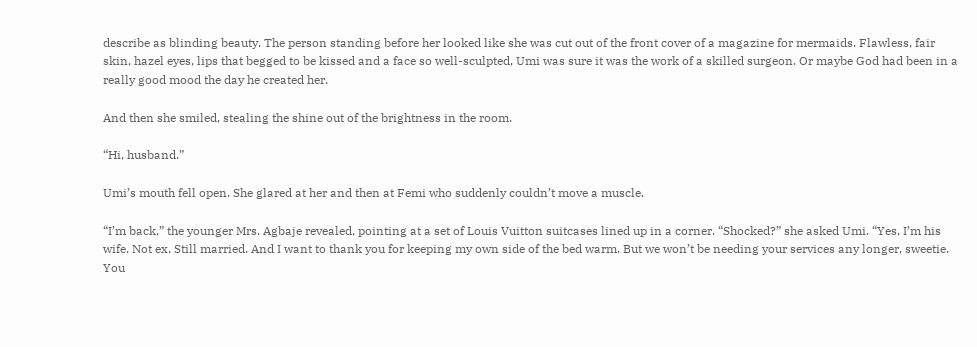describe as blinding beauty. The person standing before her looked like she was cut out of the front cover of a magazine for mermaids. Flawless, fair skin, hazel eyes, lips that begged to be kissed and a face so well-sculpted, Umi was sure it was the work of a skilled surgeon. Or maybe God had been in a really good mood the day he created her.

And then she smiled, stealing the shine out of the brightness in the room.

“Hi, husband.”

Umi’s mouth fell open. She glared at her and then at Femi who suddenly couldn’t move a muscle.

“I’m back,” the younger Mrs. Agbaje revealed, pointing at a set of Louis Vuitton suitcases lined up in a corner. “Shocked?” she asked Umi. “Yes, I’m his wife. Not ex. Still married. And I want to thank you for keeping my own side of the bed warm. But we won’t be needing your services any longer, sweetie. You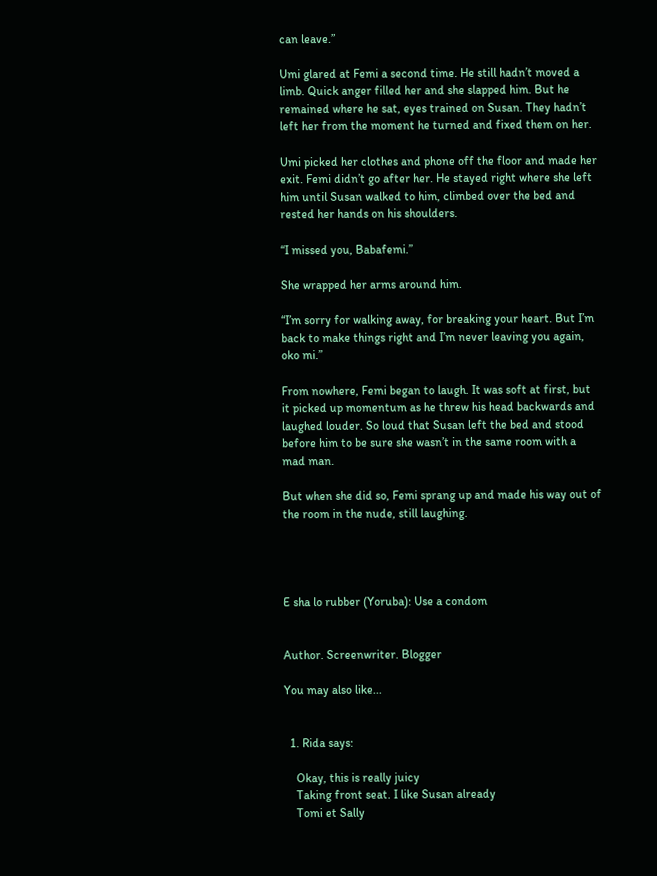can leave.”

Umi glared at Femi a second time. He still hadn’t moved a limb. Quick anger filled her and she slapped him. But he remained where he sat, eyes trained on Susan. They hadn’t left her from the moment he turned and fixed them on her.

Umi picked her clothes and phone off the floor and made her exit. Femi didn’t go after her. He stayed right where she left him until Susan walked to him, climbed over the bed and rested her hands on his shoulders.

“I missed you, Babafemi.”

She wrapped her arms around him.

“I’m sorry for walking away, for breaking your heart. But I’m back to make things right and I’m never leaving you again, oko mi.”

From nowhere, Femi began to laugh. It was soft at first, but it picked up momentum as he threw his head backwards and laughed louder. So loud that Susan left the bed and stood before him to be sure she wasn’t in the same room with a mad man.

But when she did so, Femi sprang up and made his way out of the room in the nude, still laughing.




E sha lo rubber (Yoruba): Use a condom


Author. Screenwriter. Blogger

You may also like...


  1. Rida says:

    Okay, this is really juicy
    Taking front seat. I like Susan already
    Tomi et Sally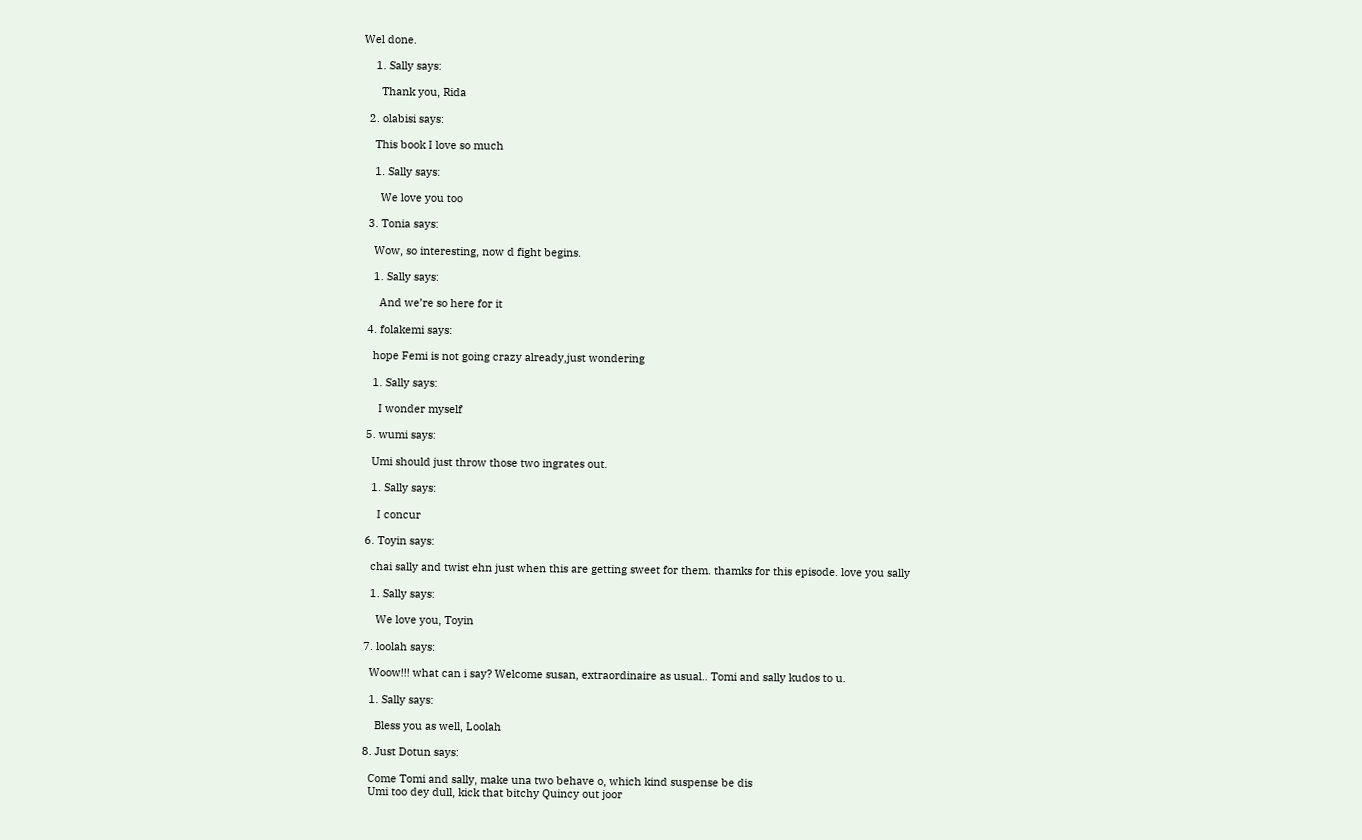Wel done.

    1. Sally says:

      Thank you, Rida

  2. olabisi says:

    This book I love so much

    1. Sally says:

      We love you too

  3. Tonia says:

    Wow, so interesting, now d fight begins.

    1. Sally says:

      And we’re so here for it

  4. folakemi says:

    hope Femi is not going crazy already,just wondering

    1. Sally says:

      I wonder myself

  5. wumi says:

    Umi should just throw those two ingrates out.

    1. Sally says:

      I concur

  6. Toyin says:

    chai sally and twist ehn just when this are getting sweet for them. thamks for this episode. love you sally

    1. Sally says:

      We love you, Toyin

  7. loolah says:

    Woow!!! what can i say? Welcome susan, extraordinaire as usual.. Tomi and sally kudos to u.

    1. Sally says:

      Bless you as well, Loolah

  8. Just Dotun says:

    Come Tomi and sally, make una two behave o, which kind suspense be dis
    Umi too dey dull, kick that bitchy Quincy out joor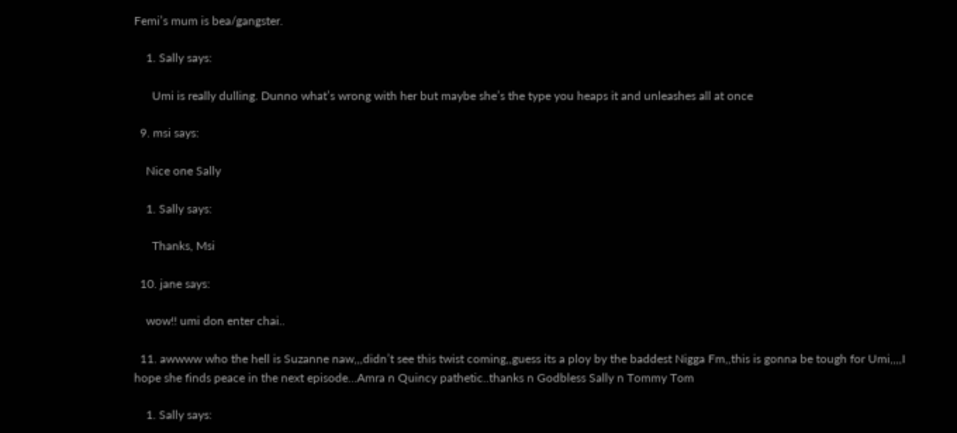Femi’s mum is bea/gangster.

    1. Sally says:

      Umi is really dulling. Dunno what’s wrong with her but maybe she’s the type you heaps it and unleashes all at once

  9. msi says:

    Nice one Sally

    1. Sally says:

      Thanks, Msi

  10. jane says:

    wow!! umi don enter chai..

  11. awwww who the hell is Suzanne naw,,,didn’t see this twist coming,,guess its a ploy by the baddest Nigga Fm,,this is gonna be tough for Umi,,,,I hope she finds peace in the next episode…Amra n Quincy pathetic..thanks n Godbless Sally n Tommy Tom

    1. Sally says: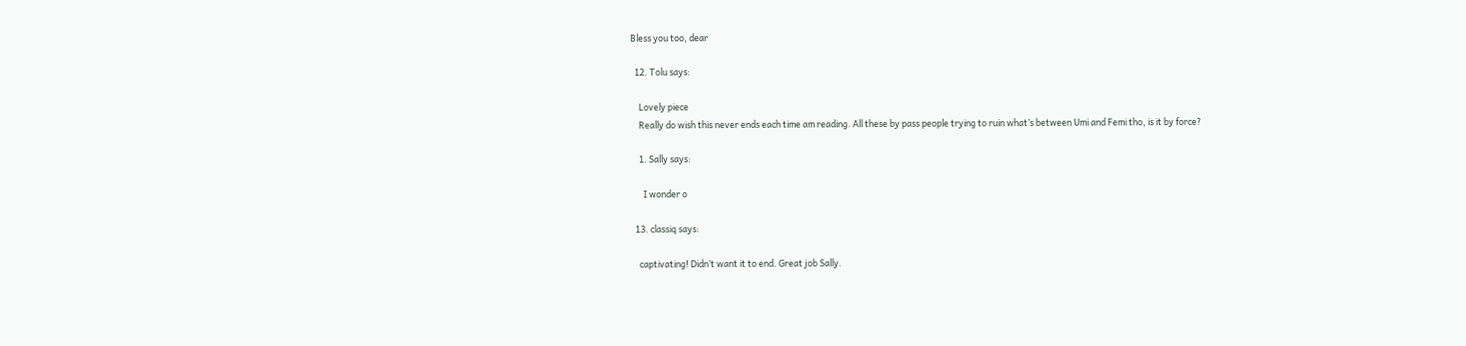Bless you too, dear

  12. Tolu says:

    Lovely piece
    Really do wish this never ends each time am reading. All these by pass people trying to ruin what’s between Umi and Femi tho, is it by force?

    1. Sally says:

      I wonder o

  13. classiq says:

    captivating! Didn’t want it to end. Great job Sally.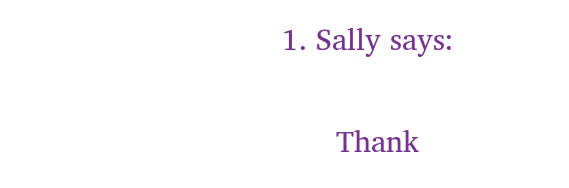1. Sally says:

      Thank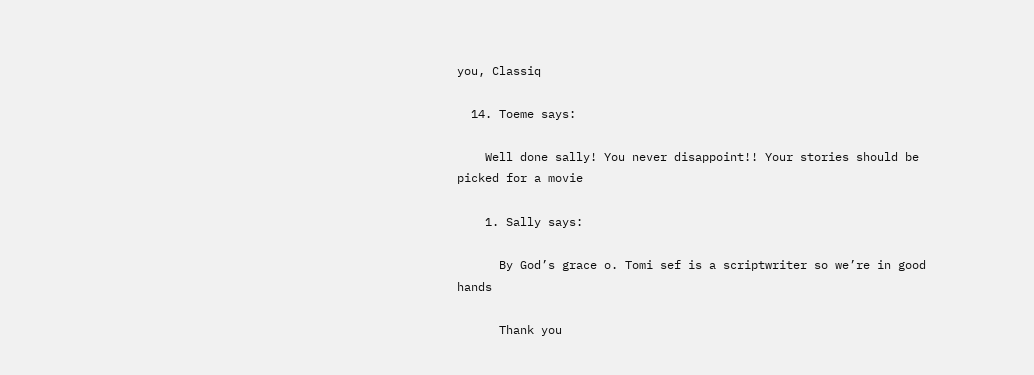you, Classiq

  14. Toeme says:

    Well done sally! You never disappoint!! Your stories should be picked for a movie

    1. Sally says:

      By God’s grace o. Tomi sef is a scriptwriter so we’re in good hands

      Thank you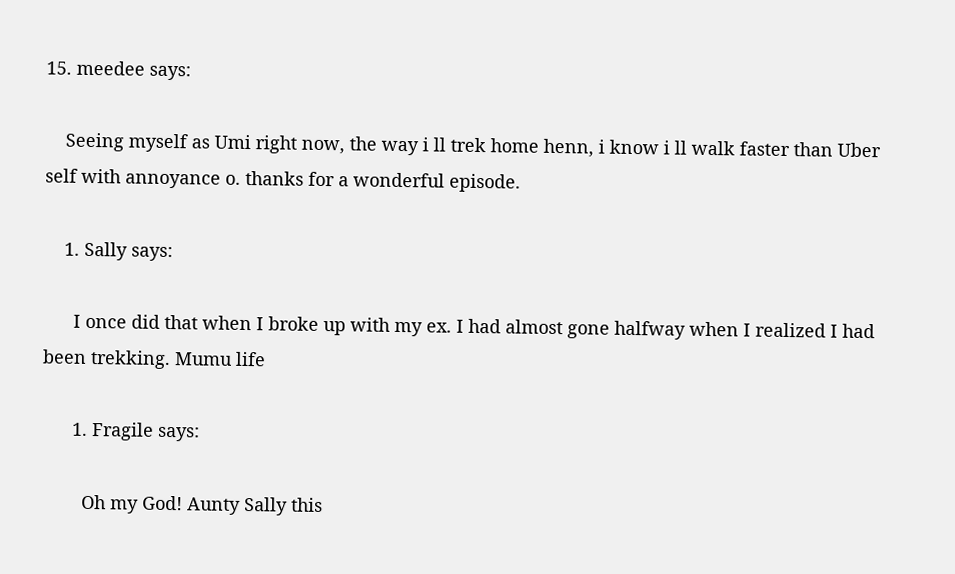15. meedee says:

    Seeing myself as Umi right now, the way i ll trek home henn, i know i ll walk faster than Uber self with annoyance o. thanks for a wonderful episode.

    1. Sally says:

      I once did that when I broke up with my ex. I had almost gone halfway when I realized I had been trekking. Mumu life

      1. Fragile says:

        Oh my God! Aunty Sally this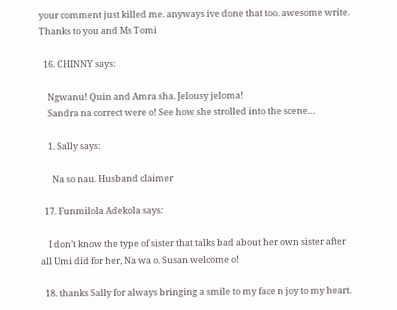your comment just killed me. anyways ive done that too. awesome write. Thanks to you and Ms Tomi

  16. CHINNY says:

    Ngwanu! Quin and Amra sha. Jelousy jeloma!
    Sandra na correct were o! See how she strolled into the scene…

    1. Sally says:

      Na so nau. Husband claimer

  17. Funmilola Adekola says:

    I don’t know the type of sister that talks bad about her own sister after all Umi did for her, Na wa o. Susan welcome o!

  18. thanks Sally for always bringing a smile to my face n joy to my heart.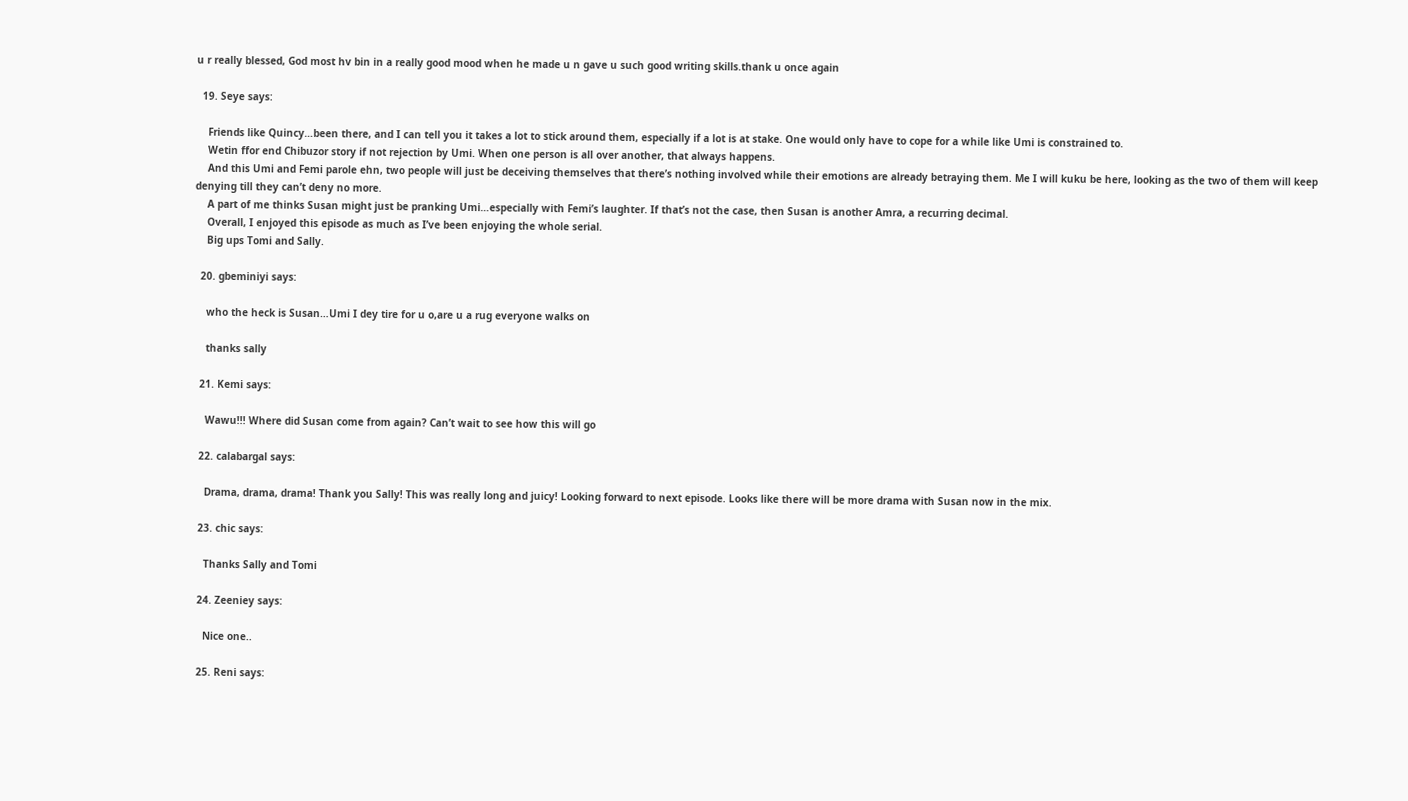u r really blessed, God most hv bin in a really good mood when he made u n gave u such good writing skills.thank u once again

  19. Seye says:

    Friends like Quincy…been there, and I can tell you it takes a lot to stick around them, especially if a lot is at stake. One would only have to cope for a while like Umi is constrained to.
    Wetin ffor end Chibuzor story if not rejection by Umi. When one person is all over another, that always happens.
    And this Umi and Femi parole ehn, two people will just be deceiving themselves that there’s nothing involved while their emotions are already betraying them. Me I will kuku be here, looking as the two of them will keep denying till they can’t deny no more.
    A part of me thinks Susan might just be pranking Umi…especially with Femi’s laughter. If that’s not the case, then Susan is another Amra, a recurring decimal.
    Overall, I enjoyed this episode as much as I’ve been enjoying the whole serial.
    Big ups Tomi and Sally.

  20. gbeminiyi says:

    who the heck is Susan…Umi I dey tire for u o,are u a rug everyone walks on

    thanks sally

  21. Kemi says:

    Wawu!!! Where did Susan come from again? Can’t wait to see how this will go

  22. calabargal says:

    Drama, drama, drama! Thank you Sally! This was really long and juicy! Looking forward to next episode. Looks like there will be more drama with Susan now in the mix.

  23. chic says:

    Thanks Sally and Tomi

  24. Zeeniey says:

    Nice one..

  25. Reni says: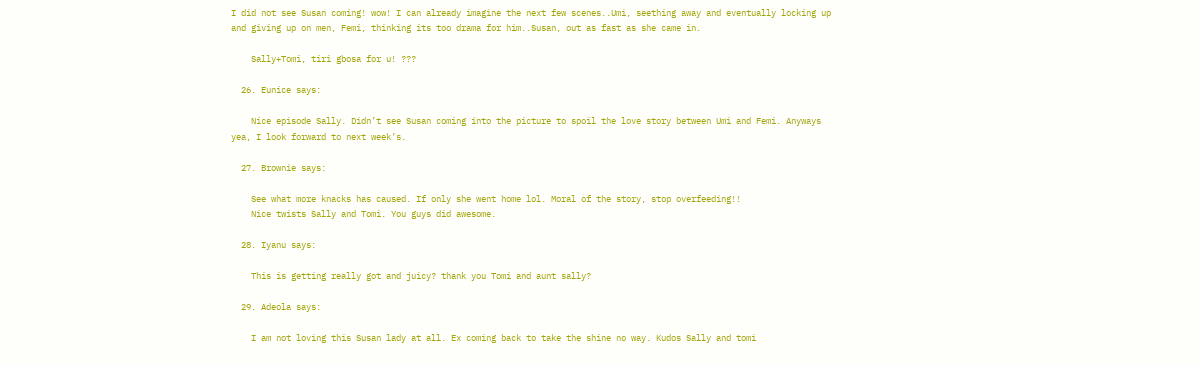I did not see Susan coming! wow! I can already imagine the next few scenes..Umi, seething away and eventually locking up and giving up on men, Femi, thinking its too drama for him..Susan, out as fast as she came in.

    Sally+Tomi, tiri gbosa for u! ???

  26. Eunice says:

    Nice episode Sally. Didn’t see Susan coming into the picture to spoil the love story between Umi and Femi. Anyways yea, I look forward to next week’s.

  27. Brownie says:

    See what more knacks has caused. If only she went home lol. Moral of the story, stop overfeeding!!
    Nice twists Sally and Tomi. You guys did awesome.

  28. Iyanu says:

    This is getting really got and juicy? thank you Tomi and aunt sally?

  29. Adeola says:

    I am not loving this Susan lady at all. Ex coming back to take the shine no way. Kudos Sally and tomi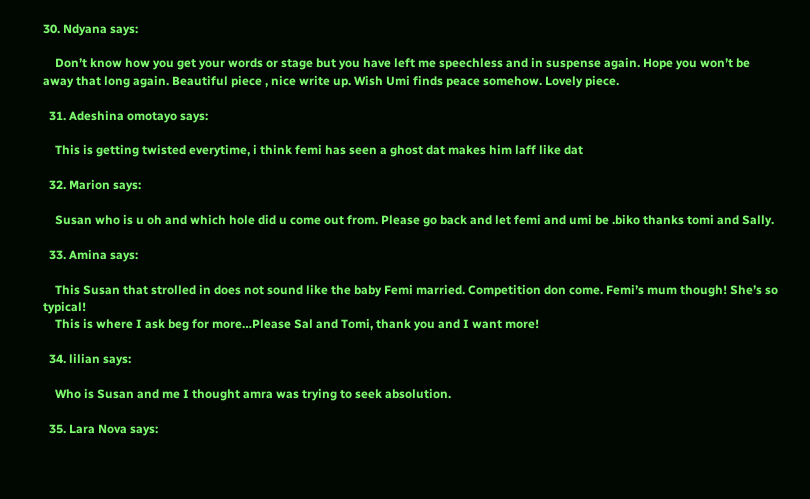30. Ndyana says:

    Don’t know how you get your words or stage but you have left me speechless and in suspense again. Hope you won’t be away that long again. Beautiful piece , nice write up. Wish Umi finds peace somehow. Lovely piece.

  31. Adeshina omotayo says:

    This is getting twisted everytime, i think femi has seen a ghost dat makes him laff like dat

  32. Marion says:

    Susan who is u oh and which hole did u come out from. Please go back and let femi and umi be .biko thanks tomi and Sally.

  33. Amina says:

    This Susan that strolled in does not sound like the baby Femi married. Competition don come. Femi’s mum though! She’s so typical!
    This is where I ask beg for more…Please Sal and Tomi, thank you and I want more!

  34. lilian says:

    Who is Susan and me I thought amra was trying to seek absolution.

  35. Lara Nova says: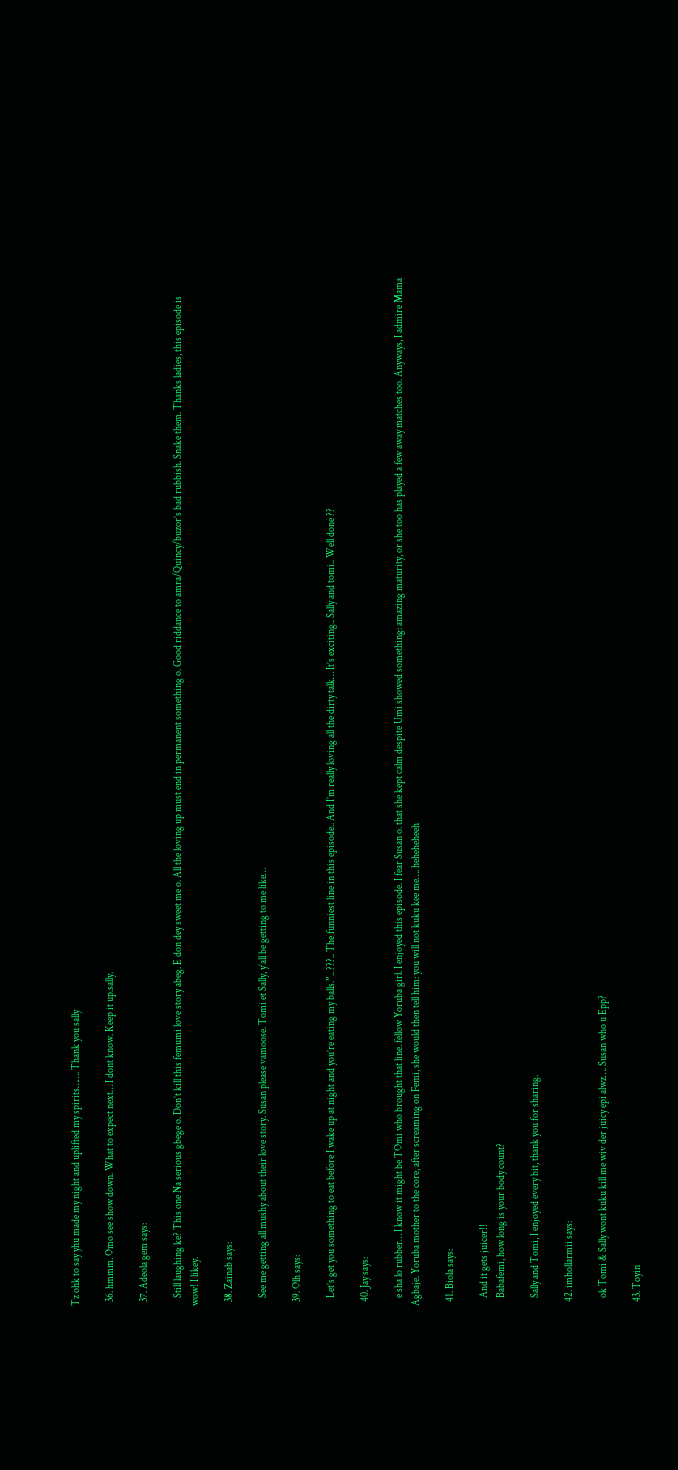Tz ohk to say yhu made my night and uplifted my spirits……. Thank you sally

  36. hmmm. Omo see show down. What to expect next… I dont know. Keep it up.sally.

  37. Adeola gem says:

    Still laughing ke? This one Na serious gbege o. Don’t kill this femumi love story abeg. E don dey sweet me o. All the loving up must end in permanent something o. Good riddance to amra/Quincy/buzor’s bad rubbish. Snake them. Thanks ladies, this episode is wow! I likey.

  38. Zainab says:

    See me getting all mushy about their love story. Susan please vamoose. Tomi et Sally, y’all be getting to me like…

  39. Olh says:

    Let’s get you something to eat before I wake up at night and you’re eating my balls.”.. ???.. The funniest line in this episode.. And I’m really loving all the dirty talk… It’s exciting.. Sally and tomi.. Well done ??

  40. Jay says:

    e sha lo rubber… I know it might be TOmi who brought that line. fellow Yoruba girl. I enjoyed this episode. I fear Susan o. that she kept calm despite Umi showed something: amazing maturity, or she too has played a few away matches too. Anyways, I admire Mama Agbaje. Yoruba mother to the core, after screaming on Femi, she would then tell him: you will not kuku kee me…. heheheheeh

  41. Biola says:

    And it gets juicer!!
    Babafemi, how long is your body count?

    Sally and Tomi, I enjoyed every bit, thank you for sharing.

  42. imhollarmii says:

    ok Tomi & Sally wont kuku kill me wiv der juicy epi alwz…. Susan who u Epp?

  43. Toyin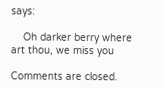says:

    Oh darker berry where art thou, we miss you

Comments are closed.